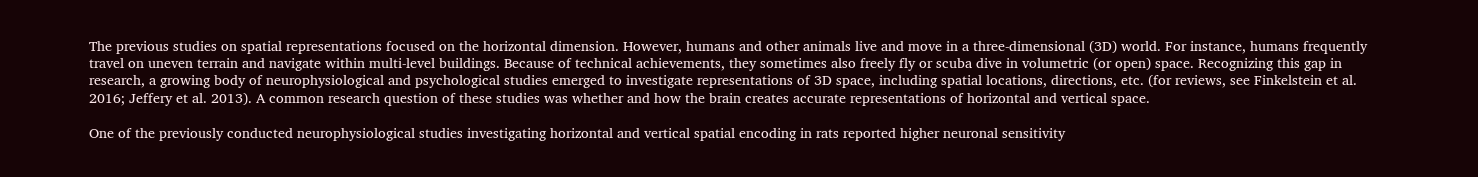The previous studies on spatial representations focused on the horizontal dimension. However, humans and other animals live and move in a three-dimensional (3D) world. For instance, humans frequently travel on uneven terrain and navigate within multi-level buildings. Because of technical achievements, they sometimes also freely fly or scuba dive in volumetric (or open) space. Recognizing this gap in research, a growing body of neurophysiological and psychological studies emerged to investigate representations of 3D space, including spatial locations, directions, etc. (for reviews, see Finkelstein et al. 2016; Jeffery et al. 2013). A common research question of these studies was whether and how the brain creates accurate representations of horizontal and vertical space.

One of the previously conducted neurophysiological studies investigating horizontal and vertical spatial encoding in rats reported higher neuronal sensitivity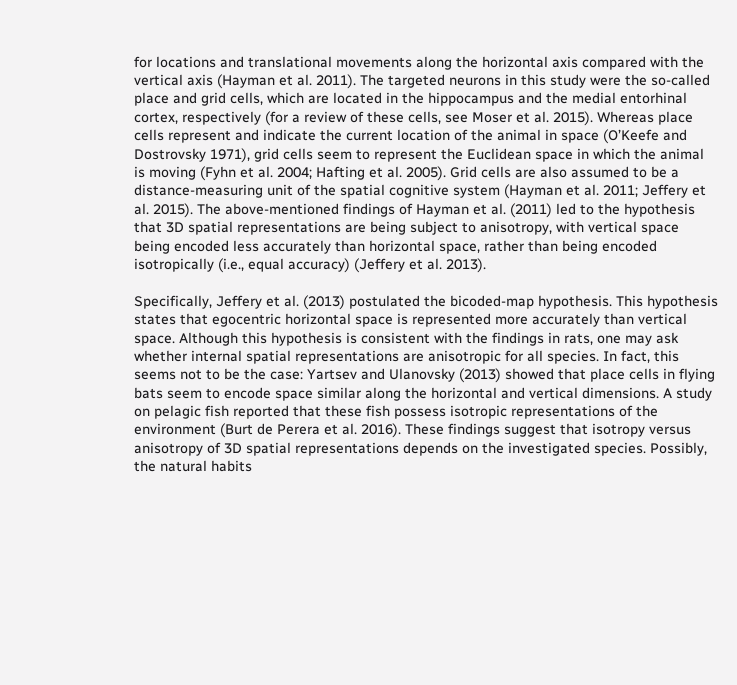for locations and translational movements along the horizontal axis compared with the vertical axis (Hayman et al. 2011). The targeted neurons in this study were the so-called place and grid cells, which are located in the hippocampus and the medial entorhinal cortex, respectively (for a review of these cells, see Moser et al. 2015). Whereas place cells represent and indicate the current location of the animal in space (O’Keefe and Dostrovsky 1971), grid cells seem to represent the Euclidean space in which the animal is moving (Fyhn et al. 2004; Hafting et al. 2005). Grid cells are also assumed to be a distance-measuring unit of the spatial cognitive system (Hayman et al. 2011; Jeffery et al. 2015). The above-mentioned findings of Hayman et al. (2011) led to the hypothesis that 3D spatial representations are being subject to anisotropy, with vertical space being encoded less accurately than horizontal space, rather than being encoded isotropically (i.e., equal accuracy) (Jeffery et al. 2013).

Specifically, Jeffery et al. (2013) postulated the bicoded-map hypothesis. This hypothesis states that egocentric horizontal space is represented more accurately than vertical space. Although this hypothesis is consistent with the findings in rats, one may ask whether internal spatial representations are anisotropic for all species. In fact, this seems not to be the case: Yartsev and Ulanovsky (2013) showed that place cells in flying bats seem to encode space similar along the horizontal and vertical dimensions. A study on pelagic fish reported that these fish possess isotropic representations of the environment (Burt de Perera et al. 2016). These findings suggest that isotropy versus anisotropy of 3D spatial representations depends on the investigated species. Possibly, the natural habits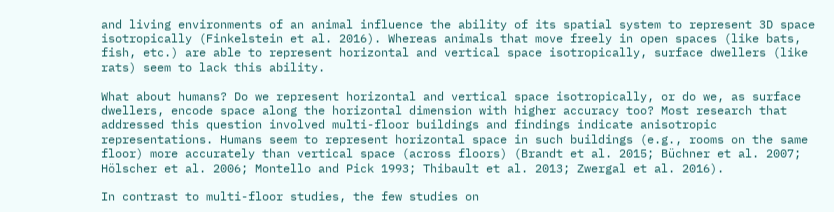and living environments of an animal influence the ability of its spatial system to represent 3D space isotropically (Finkelstein et al. 2016). Whereas animals that move freely in open spaces (like bats, fish, etc.) are able to represent horizontal and vertical space isotropically, surface dwellers (like rats) seem to lack this ability.

What about humans? Do we represent horizontal and vertical space isotropically, or do we, as surface dwellers, encode space along the horizontal dimension with higher accuracy too? Most research that addressed this question involved multi-floor buildings and findings indicate anisotropic representations. Humans seem to represent horizontal space in such buildings (e.g., rooms on the same floor) more accurately than vertical space (across floors) (Brandt et al. 2015; Büchner et al. 2007; Hölscher et al. 2006; Montello and Pick 1993; Thibault et al. 2013; Zwergal et al. 2016).

In contrast to multi-floor studies, the few studies on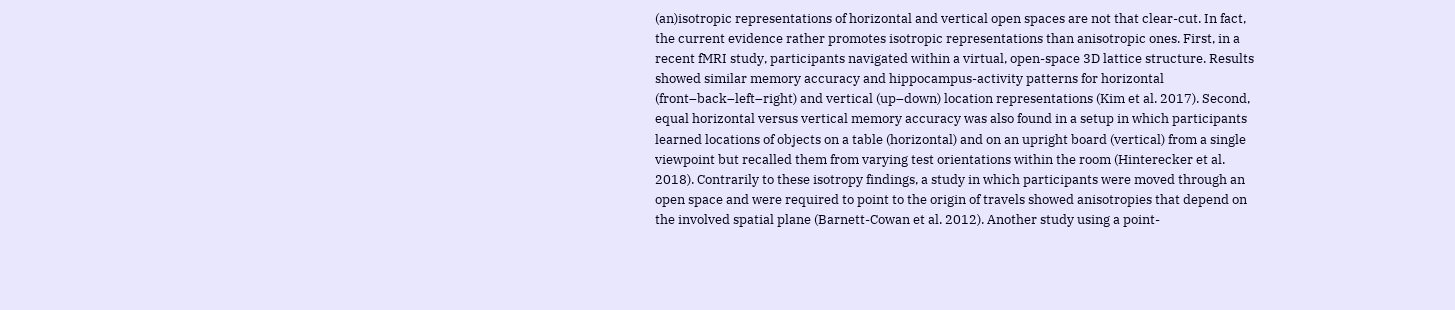(an)isotropic representations of horizontal and vertical open spaces are not that clear-cut. In fact, the current evidence rather promotes isotropic representations than anisotropic ones. First, in a recent fMRI study, participants navigated within a virtual, open-space 3D lattice structure. Results showed similar memory accuracy and hippocampus-activity patterns for horizontal (front–back–left–right) and vertical (up–down) location representations (Kim et al. 2017). Second, equal horizontal versus vertical memory accuracy was also found in a setup in which participants learned locations of objects on a table (horizontal) and on an upright board (vertical) from a single viewpoint but recalled them from varying test orientations within the room (Hinterecker et al. 2018). Contrarily to these isotropy findings, a study in which participants were moved through an open space and were required to point to the origin of travels showed anisotropies that depend on the involved spatial plane (Barnett-Cowan et al. 2012). Another study using a point-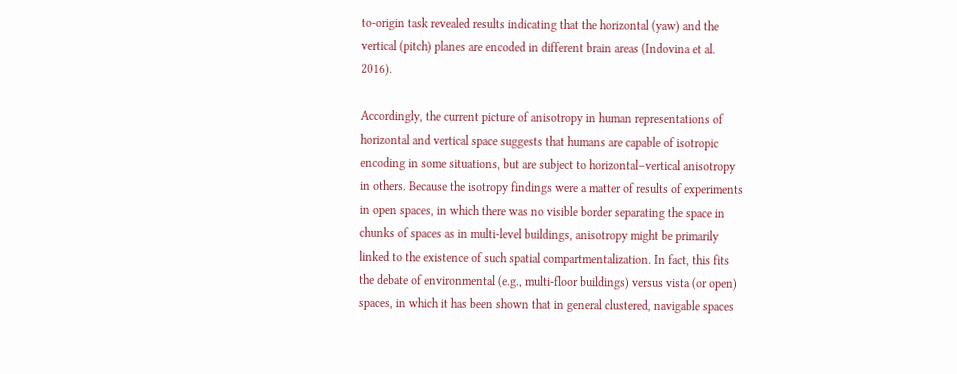to-origin task revealed results indicating that the horizontal (yaw) and the vertical (pitch) planes are encoded in different brain areas (Indovina et al. 2016).

Accordingly, the current picture of anisotropy in human representations of horizontal and vertical space suggests that humans are capable of isotropic encoding in some situations, but are subject to horizontal–vertical anisotropy in others. Because the isotropy findings were a matter of results of experiments in open spaces, in which there was no visible border separating the space in chunks of spaces as in multi-level buildings, anisotropy might be primarily linked to the existence of such spatial compartmentalization. In fact, this fits the debate of environmental (e.g., multi-floor buildings) versus vista (or open) spaces, in which it has been shown that in general clustered, navigable spaces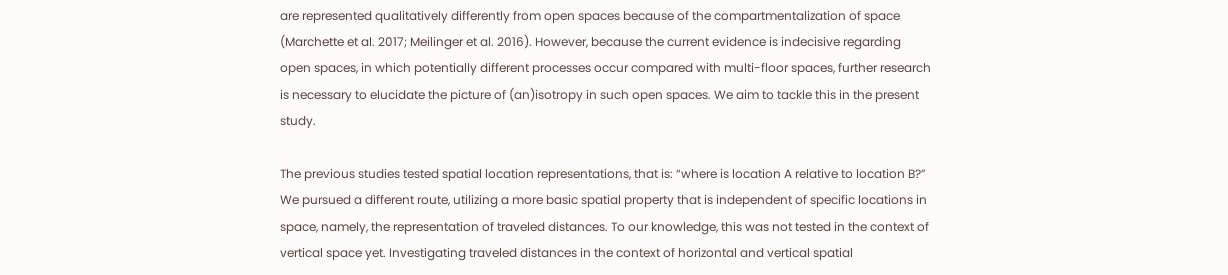are represented qualitatively differently from open spaces because of the compartmentalization of space (Marchette et al. 2017; Meilinger et al. 2016). However, because the current evidence is indecisive regarding open spaces, in which potentially different processes occur compared with multi-floor spaces, further research is necessary to elucidate the picture of (an)isotropy in such open spaces. We aim to tackle this in the present study.

The previous studies tested spatial location representations, that is: “where is location A relative to location B?” We pursued a different route, utilizing a more basic spatial property that is independent of specific locations in space, namely, the representation of traveled distances. To our knowledge, this was not tested in the context of vertical space yet. Investigating traveled distances in the context of horizontal and vertical spatial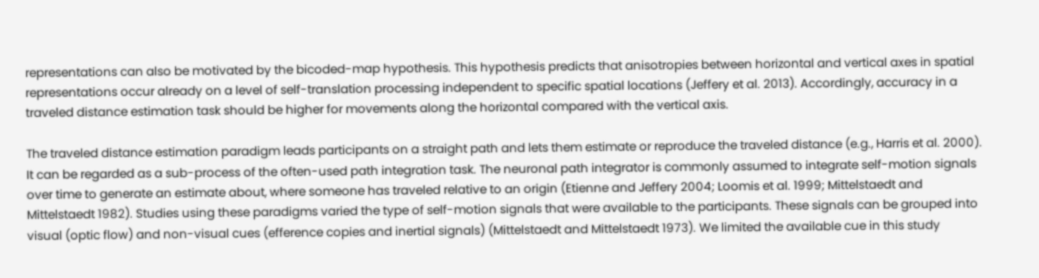representations can also be motivated by the bicoded-map hypothesis. This hypothesis predicts that anisotropies between horizontal and vertical axes in spatial representations occur already on a level of self-translation processing independent to specific spatial locations (Jeffery et al. 2013). Accordingly, accuracy in a traveled distance estimation task should be higher for movements along the horizontal compared with the vertical axis.

The traveled distance estimation paradigm leads participants on a straight path and lets them estimate or reproduce the traveled distance (e.g., Harris et al. 2000). It can be regarded as a sub-process of the often-used path integration task. The neuronal path integrator is commonly assumed to integrate self-motion signals over time to generate an estimate about, where someone has traveled relative to an origin (Etienne and Jeffery 2004; Loomis et al. 1999; Mittelstaedt and Mittelstaedt 1982). Studies using these paradigms varied the type of self-motion signals that were available to the participants. These signals can be grouped into visual (optic flow) and non-visual cues (efference copies and inertial signals) (Mittelstaedt and Mittelstaedt 1973). We limited the available cue in this study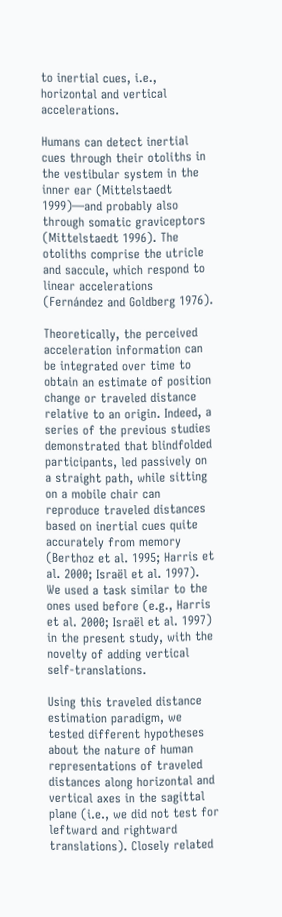to inertial cues, i.e., horizontal and vertical accelerations.

Humans can detect inertial cues through their otoliths in the vestibular system in the inner ear (Mittelstaedt 1999)—and probably also through somatic graviceptors (Mittelstaedt 1996). The otoliths comprise the utricle and saccule, which respond to linear accelerations (Fernández and Goldberg 1976).

Theoretically, the perceived acceleration information can be integrated over time to obtain an estimate of position change or traveled distance relative to an origin. Indeed, a series of the previous studies demonstrated that blindfolded participants, led passively on a straight path, while sitting on a mobile chair can reproduce traveled distances based on inertial cues quite accurately from memory (Berthoz et al. 1995; Harris et al. 2000; Israël et al. 1997). We used a task similar to the ones used before (e.g., Harris et al. 2000; Israël et al. 1997) in the present study, with the novelty of adding vertical self-translations.

Using this traveled distance estimation paradigm, we tested different hypotheses about the nature of human representations of traveled distances along horizontal and vertical axes in the sagittal plane (i.e., we did not test for leftward and rightward translations). Closely related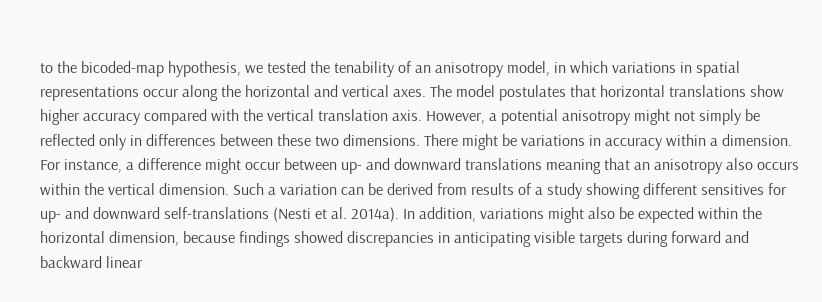to the bicoded-map hypothesis, we tested the tenability of an anisotropy model, in which variations in spatial representations occur along the horizontal and vertical axes. The model postulates that horizontal translations show higher accuracy compared with the vertical translation axis. However, a potential anisotropy might not simply be reflected only in differences between these two dimensions. There might be variations in accuracy within a dimension. For instance, a difference might occur between up- and downward translations meaning that an anisotropy also occurs within the vertical dimension. Such a variation can be derived from results of a study showing different sensitives for up- and downward self-translations (Nesti et al. 2014a). In addition, variations might also be expected within the horizontal dimension, because findings showed discrepancies in anticipating visible targets during forward and backward linear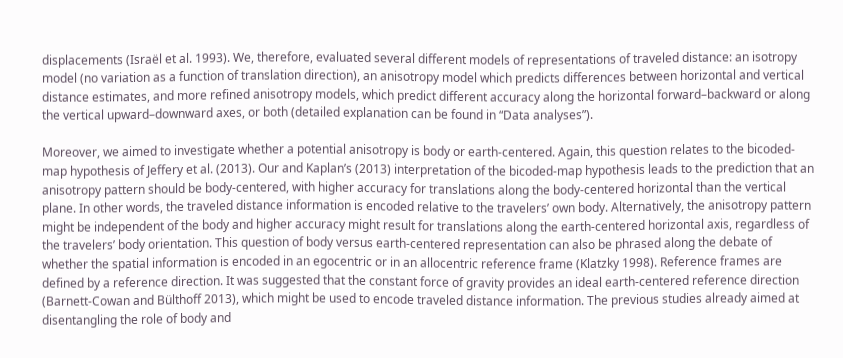displacements (Israël et al. 1993). We, therefore, evaluated several different models of representations of traveled distance: an isotropy model (no variation as a function of translation direction), an anisotropy model which predicts differences between horizontal and vertical distance estimates, and more refined anisotropy models, which predict different accuracy along the horizontal forward–backward or along the vertical upward–downward axes, or both (detailed explanation can be found in “Data analyses”).

Moreover, we aimed to investigate whether a potential anisotropy is body or earth-centered. Again, this question relates to the bicoded-map hypothesis of Jeffery et al. (2013). Our and Kaplan’s (2013) interpretation of the bicoded-map hypothesis leads to the prediction that an anisotropy pattern should be body-centered, with higher accuracy for translations along the body-centered horizontal than the vertical plane. In other words, the traveled distance information is encoded relative to the travelers’ own body. Alternatively, the anisotropy pattern might be independent of the body and higher accuracy might result for translations along the earth-centered horizontal axis, regardless of the travelers’ body orientation. This question of body versus earth-centered representation can also be phrased along the debate of whether the spatial information is encoded in an egocentric or in an allocentric reference frame (Klatzky 1998). Reference frames are defined by a reference direction. It was suggested that the constant force of gravity provides an ideal earth-centered reference direction (Barnett-Cowan and Bülthoff 2013), which might be used to encode traveled distance information. The previous studies already aimed at disentangling the role of body and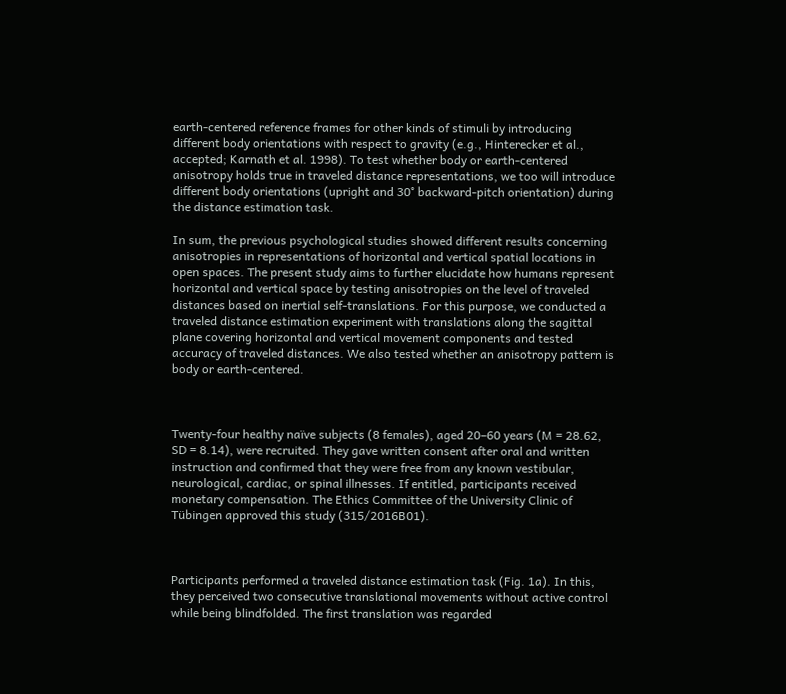earth-centered reference frames for other kinds of stimuli by introducing different body orientations with respect to gravity (e.g., Hinterecker et al., accepted; Karnath et al. 1998). To test whether body or earth-centered anisotropy holds true in traveled distance representations, we too will introduce different body orientations (upright and 30° backward-pitch orientation) during the distance estimation task.

In sum, the previous psychological studies showed different results concerning anisotropies in representations of horizontal and vertical spatial locations in open spaces. The present study aims to further elucidate how humans represent horizontal and vertical space by testing anisotropies on the level of traveled distances based on inertial self-translations. For this purpose, we conducted a traveled distance estimation experiment with translations along the sagittal plane covering horizontal and vertical movement components and tested accuracy of traveled distances. We also tested whether an anisotropy pattern is body or earth-centered.



Twenty-four healthy naïve subjects (8 females), aged 20–60 years (M = 28.62, SD = 8.14), were recruited. They gave written consent after oral and written instruction and confirmed that they were free from any known vestibular, neurological, cardiac, or spinal illnesses. If entitled, participants received monetary compensation. The Ethics Committee of the University Clinic of Tübingen approved this study (315/2016B01).



Participants performed a traveled distance estimation task (Fig. 1a). In this, they perceived two consecutive translational movements without active control while being blindfolded. The first translation was regarded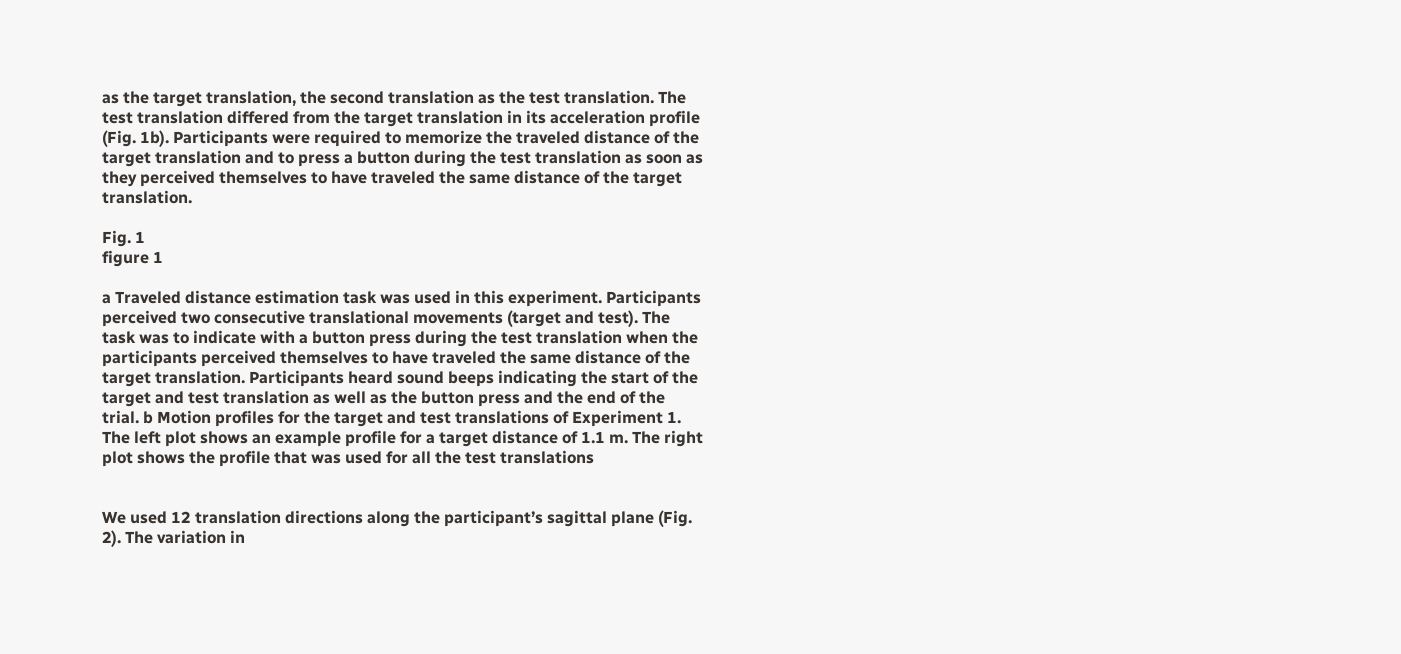as the target translation, the second translation as the test translation. The test translation differed from the target translation in its acceleration profile (Fig. 1b). Participants were required to memorize the traveled distance of the target translation and to press a button during the test translation as soon as they perceived themselves to have traveled the same distance of the target translation.

Fig. 1
figure 1

a Traveled distance estimation task was used in this experiment. Participants perceived two consecutive translational movements (target and test). The task was to indicate with a button press during the test translation when the participants perceived themselves to have traveled the same distance of the target translation. Participants heard sound beeps indicating the start of the target and test translation as well as the button press and the end of the trial. b Motion profiles for the target and test translations of Experiment 1. The left plot shows an example profile for a target distance of 1.1 m. The right plot shows the profile that was used for all the test translations


We used 12 translation directions along the participant’s sagittal plane (Fig. 2). The variation in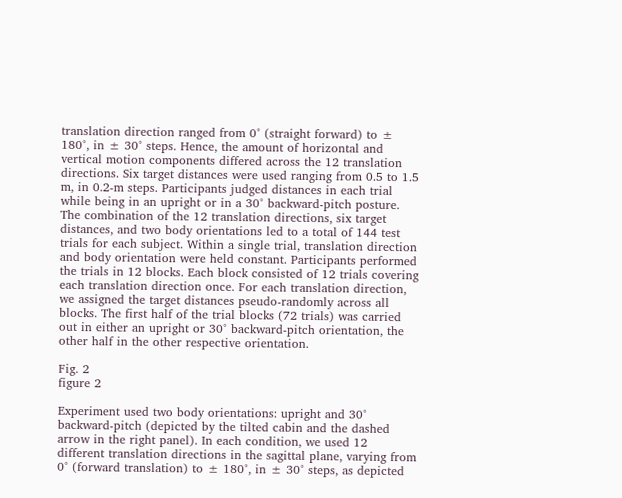translation direction ranged from 0° (straight forward) to ± 180°, in ± 30° steps. Hence, the amount of horizontal and vertical motion components differed across the 12 translation directions. Six target distances were used ranging from 0.5 to 1.5 m, in 0.2-m steps. Participants judged distances in each trial while being in an upright or in a 30° backward-pitch posture. The combination of the 12 translation directions, six target distances, and two body orientations led to a total of 144 test trials for each subject. Within a single trial, translation direction and body orientation were held constant. Participants performed the trials in 12 blocks. Each block consisted of 12 trials covering each translation direction once. For each translation direction, we assigned the target distances pseudo-randomly across all blocks. The first half of the trial blocks (72 trials) was carried out in either an upright or 30° backward-pitch orientation, the other half in the other respective orientation.

Fig. 2
figure 2

Experiment used two body orientations: upright and 30° backward-pitch (depicted by the tilted cabin and the dashed arrow in the right panel). In each condition, we used 12 different translation directions in the sagittal plane, varying from 0° (forward translation) to ± 180°, in ± 30° steps, as depicted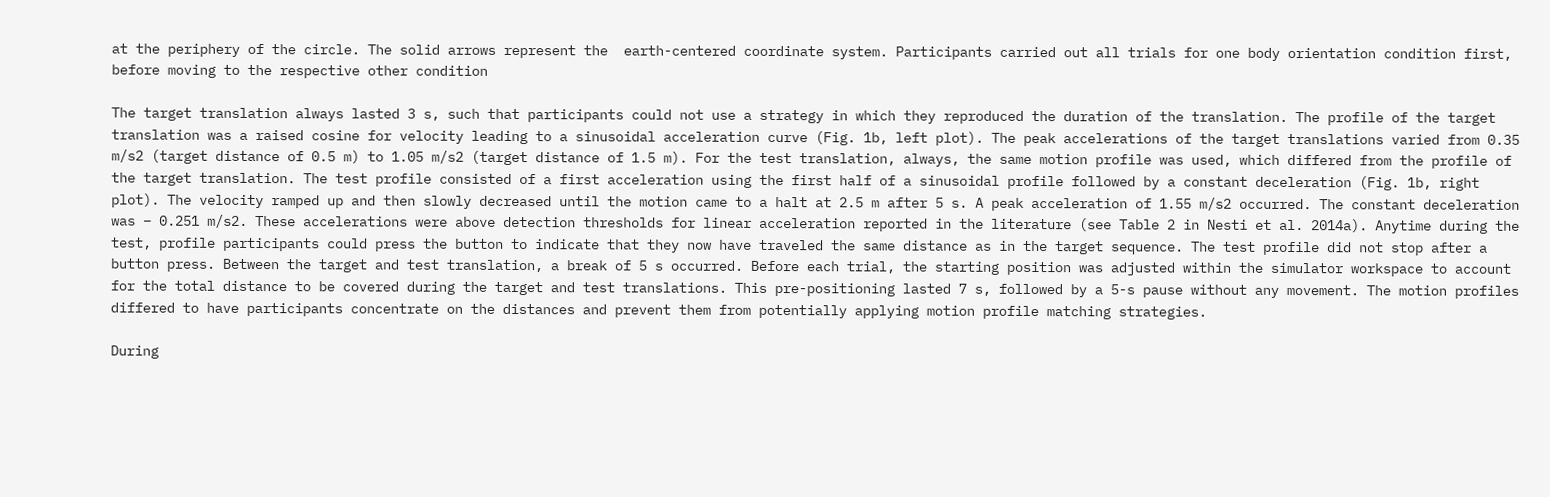at the periphery of the circle. The solid arrows represent the  earth-centered coordinate system. Participants carried out all trials for one body orientation condition first, before moving to the respective other condition

The target translation always lasted 3 s, such that participants could not use a strategy in which they reproduced the duration of the translation. The profile of the target translation was a raised cosine for velocity leading to a sinusoidal acceleration curve (Fig. 1b, left plot). The peak accelerations of the target translations varied from 0.35 m/s2 (target distance of 0.5 m) to 1.05 m/s2 (target distance of 1.5 m). For the test translation, always, the same motion profile was used, which differed from the profile of the target translation. The test profile consisted of a first acceleration using the first half of a sinusoidal profile followed by a constant deceleration (Fig. 1b, right plot). The velocity ramped up and then slowly decreased until the motion came to a halt at 2.5 m after 5 s. A peak acceleration of 1.55 m/s2 occurred. The constant deceleration was − 0.251 m/s2. These accelerations were above detection thresholds for linear acceleration reported in the literature (see Table 2 in Nesti et al. 2014a). Anytime during the test, profile participants could press the button to indicate that they now have traveled the same distance as in the target sequence. The test profile did not stop after a button press. Between the target and test translation, a break of 5 s occurred. Before each trial, the starting position was adjusted within the simulator workspace to account for the total distance to be covered during the target and test translations. This pre-positioning lasted 7 s, followed by a 5-s pause without any movement. The motion profiles differed to have participants concentrate on the distances and prevent them from potentially applying motion profile matching strategies.

During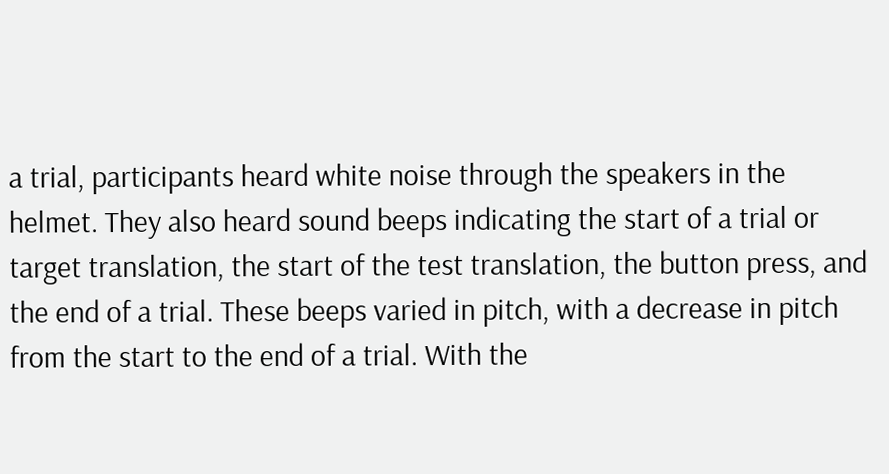a trial, participants heard white noise through the speakers in the helmet. They also heard sound beeps indicating the start of a trial or target translation, the start of the test translation, the button press, and the end of a trial. These beeps varied in pitch, with a decrease in pitch from the start to the end of a trial. With the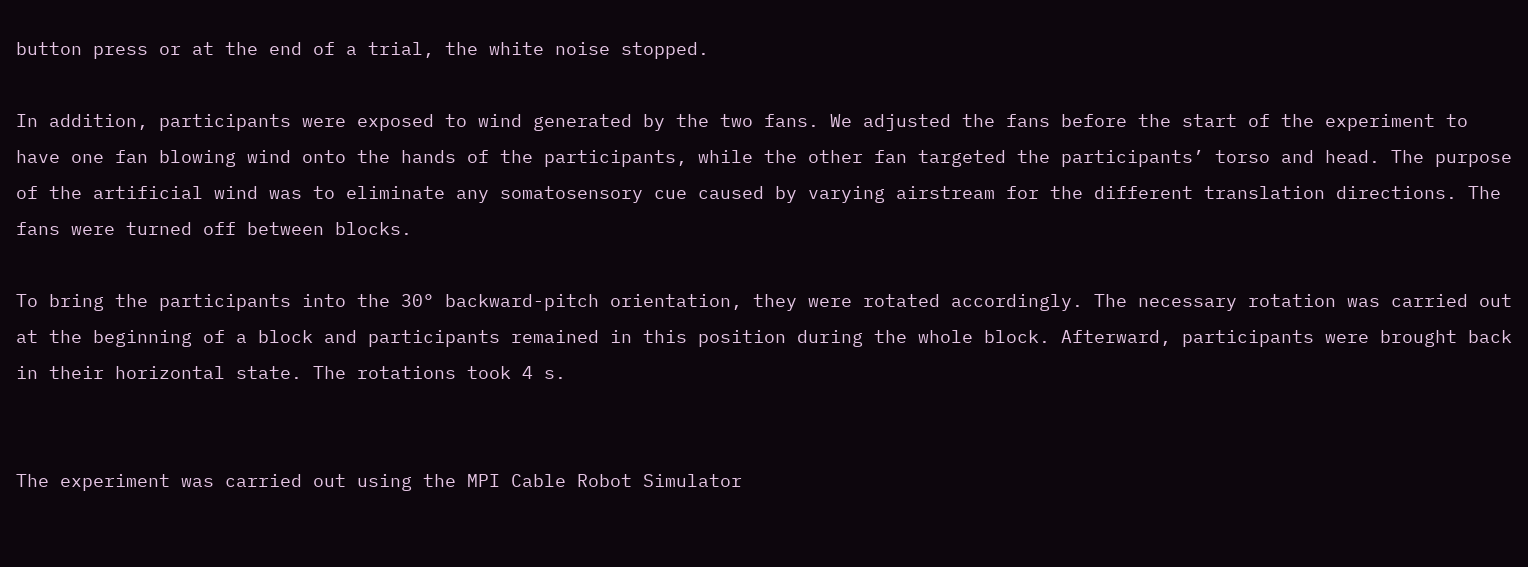button press or at the end of a trial, the white noise stopped.

In addition, participants were exposed to wind generated by the two fans. We adjusted the fans before the start of the experiment to have one fan blowing wind onto the hands of the participants, while the other fan targeted the participants’ torso and head. The purpose of the artificial wind was to eliminate any somatosensory cue caused by varying airstream for the different translation directions. The fans were turned off between blocks.

To bring the participants into the 30° backward-pitch orientation, they were rotated accordingly. The necessary rotation was carried out at the beginning of a block and participants remained in this position during the whole block. Afterward, participants were brought back in their horizontal state. The rotations took 4 s.


The experiment was carried out using the MPI Cable Robot Simulator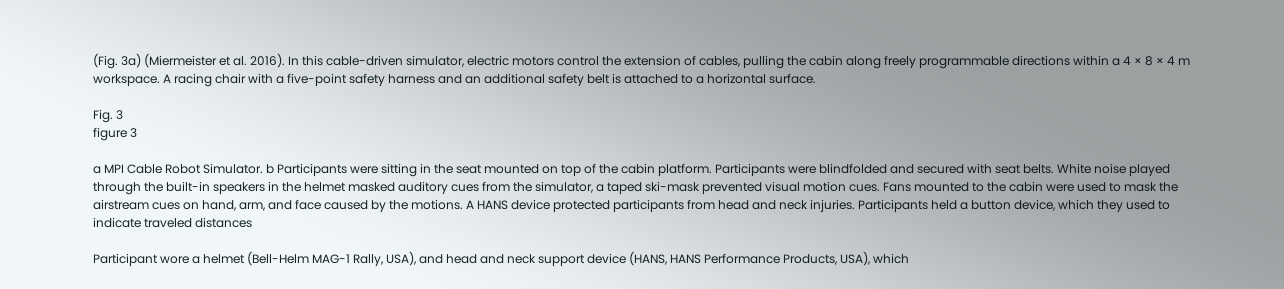(Fig. 3a) (Miermeister et al. 2016). In this cable-driven simulator, electric motors control the extension of cables, pulling the cabin along freely programmable directions within a 4 × 8 × 4 m workspace. A racing chair with a five-point safety harness and an additional safety belt is attached to a horizontal surface.

Fig. 3
figure 3

a MPI Cable Robot Simulator. b Participants were sitting in the seat mounted on top of the cabin platform. Participants were blindfolded and secured with seat belts. White noise played through the built-in speakers in the helmet masked auditory cues from the simulator, a taped ski-mask prevented visual motion cues. Fans mounted to the cabin were used to mask the airstream cues on hand, arm, and face caused by the motions. A HANS device protected participants from head and neck injuries. Participants held a button device, which they used to indicate traveled distances

Participant wore a helmet (Bell-Helm MAG-1 Rally, USA), and head and neck support device (HANS, HANS Performance Products, USA), which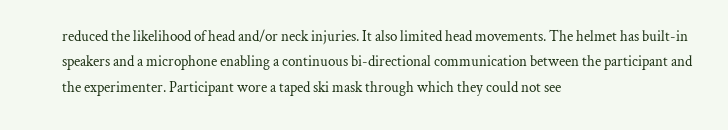reduced the likelihood of head and/or neck injuries. It also limited head movements. The helmet has built-in speakers and a microphone enabling a continuous bi-directional communication between the participant and the experimenter. Participant wore a taped ski mask through which they could not see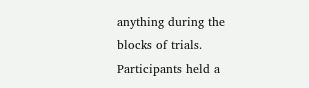anything during the blocks of trials. Participants held a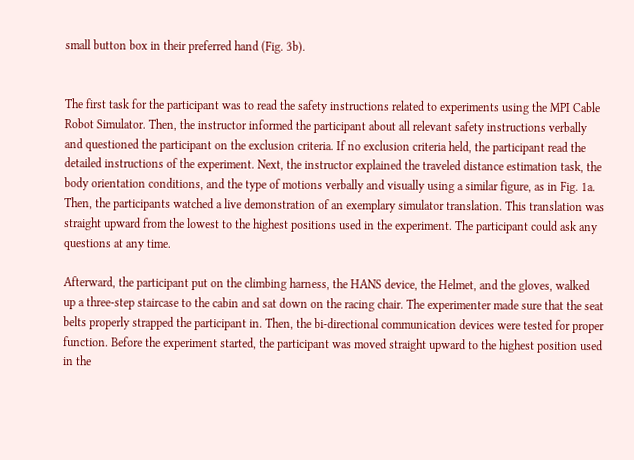small button box in their preferred hand (Fig. 3b).


The first task for the participant was to read the safety instructions related to experiments using the MPI Cable Robot Simulator. Then, the instructor informed the participant about all relevant safety instructions verbally and questioned the participant on the exclusion criteria. If no exclusion criteria held, the participant read the detailed instructions of the experiment. Next, the instructor explained the traveled distance estimation task, the body orientation conditions, and the type of motions verbally and visually using a similar figure, as in Fig. 1a. Then, the participants watched a live demonstration of an exemplary simulator translation. This translation was straight upward from the lowest to the highest positions used in the experiment. The participant could ask any questions at any time.

Afterward, the participant put on the climbing harness, the HANS device, the Helmet, and the gloves, walked up a three-step staircase to the cabin and sat down on the racing chair. The experimenter made sure that the seat belts properly strapped the participant in. Then, the bi-directional communication devices were tested for proper function. Before the experiment started, the participant was moved straight upward to the highest position used in the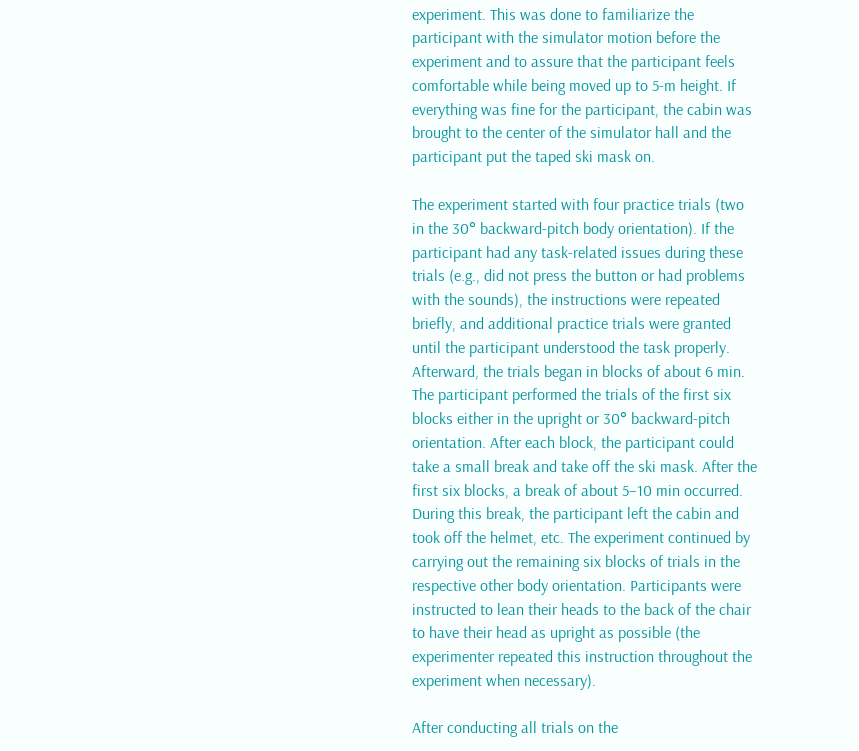experiment. This was done to familiarize the participant with the simulator motion before the experiment and to assure that the participant feels comfortable while being moved up to 5-m height. If everything was fine for the participant, the cabin was brought to the center of the simulator hall and the participant put the taped ski mask on.

The experiment started with four practice trials (two in the 30° backward-pitch body orientation). If the participant had any task-related issues during these trials (e.g., did not press the button or had problems with the sounds), the instructions were repeated briefly, and additional practice trials were granted until the participant understood the task properly. Afterward, the trials began in blocks of about 6 min. The participant performed the trials of the first six blocks either in the upright or 30° backward-pitch orientation. After each block, the participant could take a small break and take off the ski mask. After the first six blocks, a break of about 5–10 min occurred. During this break, the participant left the cabin and took off the helmet, etc. The experiment continued by carrying out the remaining six blocks of trials in the respective other body orientation. Participants were instructed to lean their heads to the back of the chair to have their head as upright as possible (the experimenter repeated this instruction throughout the experiment when necessary).

After conducting all trials on the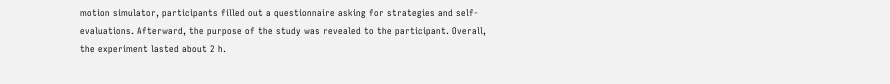motion simulator, participants filled out a questionnaire asking for strategies and self-evaluations. Afterward, the purpose of the study was revealed to the participant. Overall, the experiment lasted about 2 h.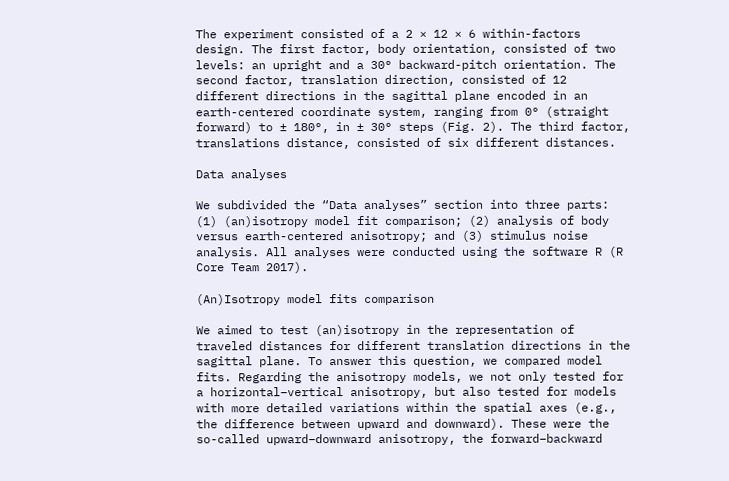The experiment consisted of a 2 × 12 × 6 within-factors design. The first factor, body orientation, consisted of two levels: an upright and a 30° backward-pitch orientation. The second factor, translation direction, consisted of 12 different directions in the sagittal plane encoded in an earth-centered coordinate system, ranging from 0° (straight forward) to ± 180°, in ± 30° steps (Fig. 2). The third factor, translations distance, consisted of six different distances.

Data analyses

We subdivided the “Data analyses” section into three parts: (1) (an)isotropy model fit comparison; (2) analysis of body versus earth-centered anisotropy; and (3) stimulus noise analysis. All analyses were conducted using the software R (R Core Team 2017).

(An)Isotropy model fits comparison

We aimed to test (an)isotropy in the representation of traveled distances for different translation directions in the sagittal plane. To answer this question, we compared model fits. Regarding the anisotropy models, we not only tested for a horizontal–vertical anisotropy, but also tested for models with more detailed variations within the spatial axes (e.g., the difference between upward and downward). These were the so-called upward–downward anisotropy, the forward–backward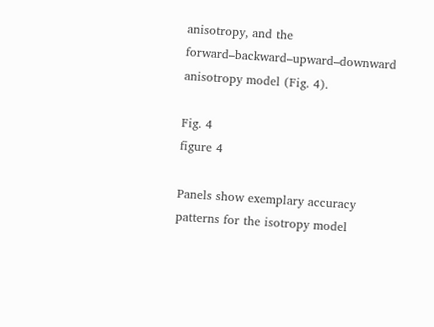anisotropy, and the forward–backward–upward–downward anisotropy model (Fig. 4).

Fig. 4
figure 4

Panels show exemplary accuracy patterns for the isotropy model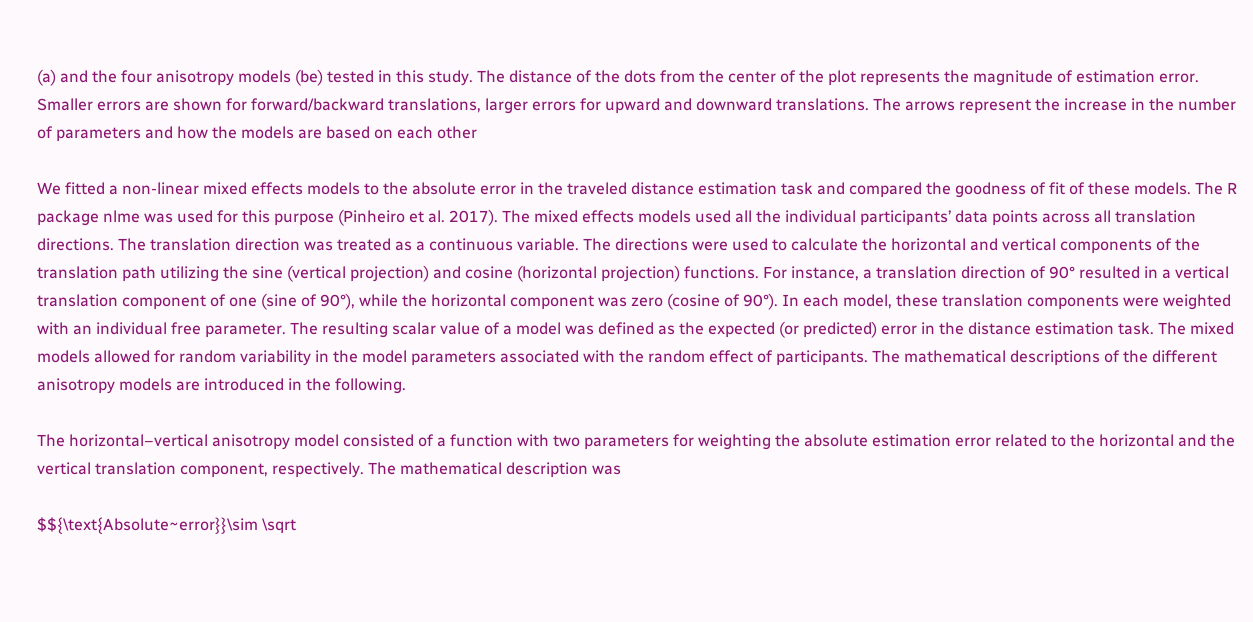(a) and the four anisotropy models (be) tested in this study. The distance of the dots from the center of the plot represents the magnitude of estimation error. Smaller errors are shown for forward/backward translations, larger errors for upward and downward translations. The arrows represent the increase in the number of parameters and how the models are based on each other

We fitted a non-linear mixed effects models to the absolute error in the traveled distance estimation task and compared the goodness of fit of these models. The R package nlme was used for this purpose (Pinheiro et al. 2017). The mixed effects models used all the individual participants’ data points across all translation directions. The translation direction was treated as a continuous variable. The directions were used to calculate the horizontal and vertical components of the translation path utilizing the sine (vertical projection) and cosine (horizontal projection) functions. For instance, a translation direction of 90° resulted in a vertical translation component of one (sine of 90°), while the horizontal component was zero (cosine of 90°). In each model, these translation components were weighted with an individual free parameter. The resulting scalar value of a model was defined as the expected (or predicted) error in the distance estimation task. The mixed models allowed for random variability in the model parameters associated with the random effect of participants. The mathematical descriptions of the different anisotropy models are introduced in the following.

The horizontal–vertical anisotropy model consisted of a function with two parameters for weighting the absolute estimation error related to the horizontal and the vertical translation component, respectively. The mathematical description was

$${\text{Absolute~error}}\sim \sqrt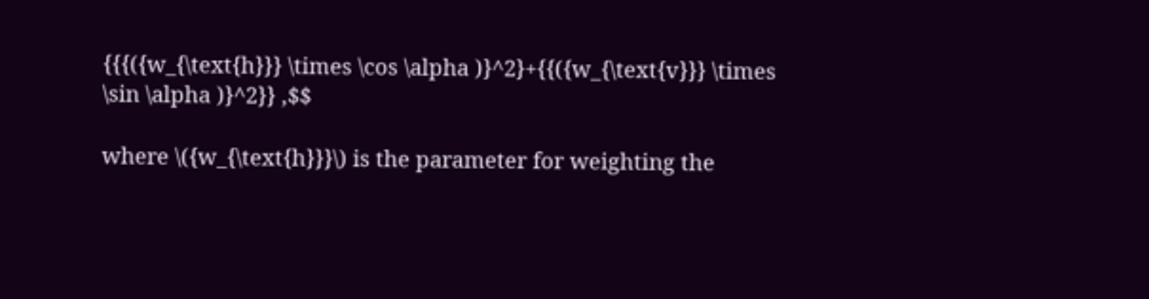{{{({w_{\text{h}}} \times \cos \alpha )}^2}+{{({w_{\text{v}}} \times \sin \alpha )}^2}} ,$$

where \({w_{\text{h}}}\) is the parameter for weighting the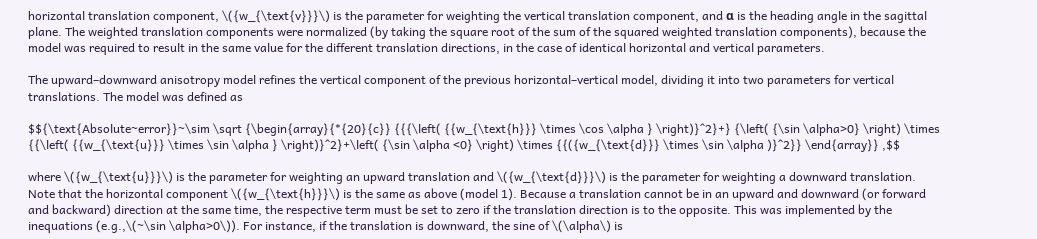horizontal translation component, \({w_{\text{v}}}\) is the parameter for weighting the vertical translation component, and α is the heading angle in the sagittal plane. The weighted translation components were normalized (by taking the square root of the sum of the squared weighted translation components), because the model was required to result in the same value for the different translation directions, in the case of identical horizontal and vertical parameters.

The upward–downward anisotropy model refines the vertical component of the previous horizontal–vertical model, dividing it into two parameters for vertical translations. The model was defined as

$${\text{Absolute~error}}~\sim \sqrt {\begin{array}{*{20}{c}} {{{\left( {{w_{\text{h}}} \times \cos \alpha } \right)}^2}+} {\left( {\sin \alpha>0} \right) \times {{\left( {{w_{\text{u}}} \times \sin \alpha } \right)}^2}+\left( {\sin \alpha <0} \right) \times {{({w_{\text{d}}} \times \sin \alpha )}^2}} \end{array}} ,$$

where \({w_{\text{u}}}\) is the parameter for weighting an upward translation and \({w_{\text{d}}}\) is the parameter for weighting a downward translation. Note that the horizontal component \({w_{\text{h}}}\) is the same as above (model 1). Because a translation cannot be in an upward and downward (or forward and backward) direction at the same time, the respective term must be set to zero if the translation direction is to the opposite. This was implemented by the inequations (e.g.,\(~\sin \alpha>0\)). For instance, if the translation is downward, the sine of \(\alpha\) is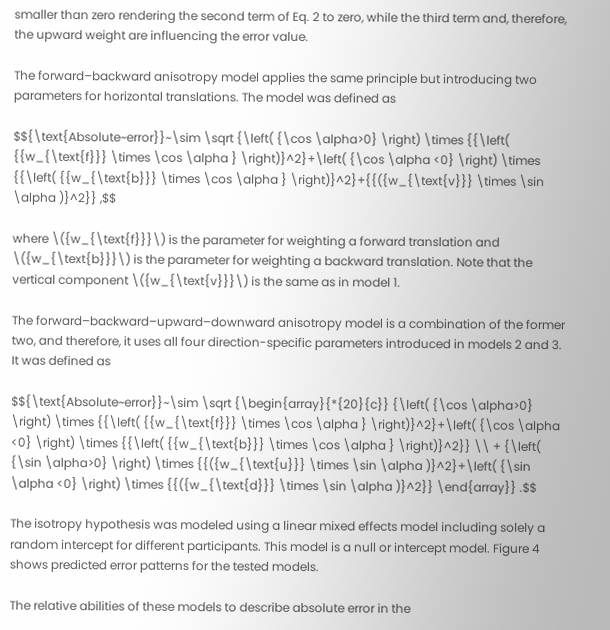smaller than zero rendering the second term of Eq. 2 to zero, while the third term and, therefore, the upward weight are influencing the error value.

The forward–backward anisotropy model applies the same principle but introducing two parameters for horizontal translations. The model was defined as

$${\text{Absolute~error}}~\sim \sqrt {\left( {\cos \alpha>0} \right) \times {{\left( {{w_{\text{f}}} \times \cos \alpha } \right)}^2}+\left( {\cos \alpha <0} \right) \times {{\left( {{w_{\text{b}}} \times \cos \alpha } \right)}^2}+{{({w_{\text{v}}} \times \sin \alpha )}^2}} ,$$

where \({w_{\text{f}}}\) is the parameter for weighting a forward translation and \({w_{\text{b}}}\) is the parameter for weighting a backward translation. Note that the vertical component \({w_{\text{v}}}\) is the same as in model 1.

The forward–backward–upward–downward anisotropy model is a combination of the former two, and therefore, it uses all four direction-specific parameters introduced in models 2 and 3. It was defined as

$${\text{Absolute~error}}~\sim \sqrt {\begin{array}{*{20}{c}} {\left( {\cos \alpha>0} \right) \times {{\left( {{w_{\text{f}}} \times \cos \alpha } \right)}^2}+\left( {\cos \alpha <0} \right) \times {{\left( {{w_{\text{b}}} \times \cos \alpha } \right)}^2}} \\ + {\left( {\sin \alpha>0} \right) \times {{({w_{\text{u}}} \times \sin \alpha )}^2}+\left( {\sin \alpha <0} \right) \times {{({w_{\text{d}}} \times \sin \alpha )}^2}} \end{array}} .$$

The isotropy hypothesis was modeled using a linear mixed effects model including solely a random intercept for different participants. This model is a null or intercept model. Figure 4 shows predicted error patterns for the tested models.

The relative abilities of these models to describe absolute error in the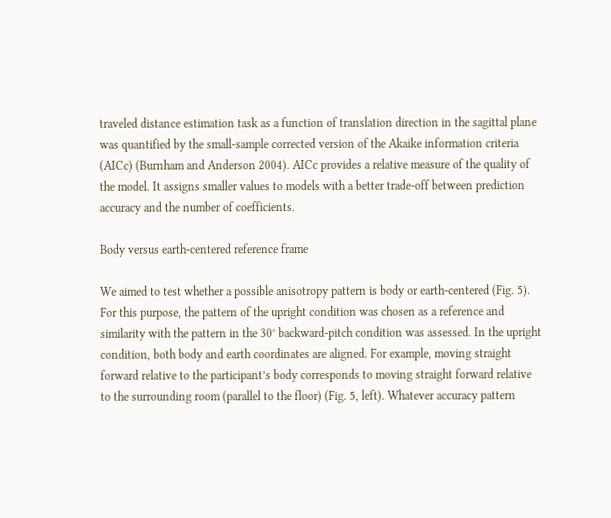traveled distance estimation task as a function of translation direction in the sagittal plane was quantified by the small-sample corrected version of the Akaike information criteria (AICc) (Burnham and Anderson 2004). AICc provides a relative measure of the quality of the model. It assigns smaller values to models with a better trade-off between prediction accuracy and the number of coefficients.

Body versus earth-centered reference frame

We aimed to test whether a possible anisotropy pattern is body or earth-centered (Fig. 5). For this purpose, the pattern of the upright condition was chosen as a reference and similarity with the pattern in the 30° backward-pitch condition was assessed. In the upright condition, both body and earth coordinates are aligned. For example, moving straight forward relative to the participant’s body corresponds to moving straight forward relative to the surrounding room (parallel to the floor) (Fig. 5, left). Whatever accuracy pattern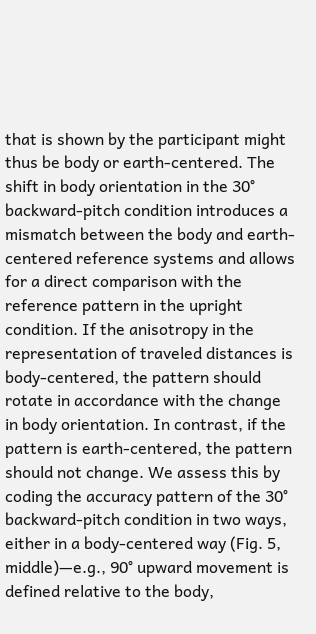that is shown by the participant might thus be body or earth-centered. The shift in body orientation in the 30° backward-pitch condition introduces a mismatch between the body and earth-centered reference systems and allows for a direct comparison with the reference pattern in the upright condition. If the anisotropy in the representation of traveled distances is body-centered, the pattern should rotate in accordance with the change in body orientation. In contrast, if the pattern is earth-centered, the pattern should not change. We assess this by coding the accuracy pattern of the 30° backward-pitch condition in two ways, either in a body-centered way (Fig. 5, middle)—e.g., 90° upward movement is defined relative to the body,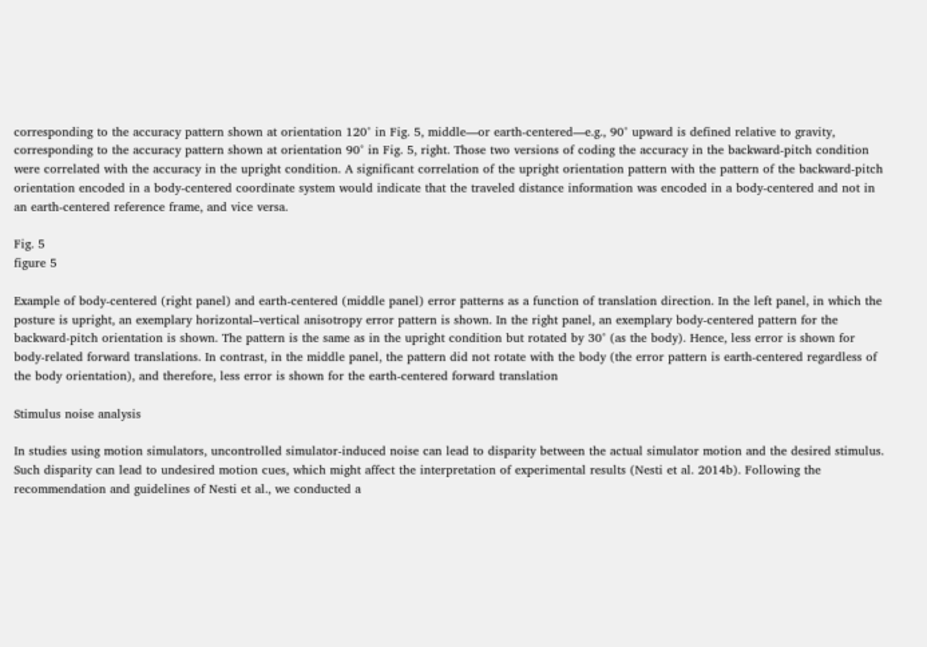corresponding to the accuracy pattern shown at orientation 120° in Fig. 5, middle—or earth-centered—e.g., 90° upward is defined relative to gravity, corresponding to the accuracy pattern shown at orientation 90° in Fig. 5, right. Those two versions of coding the accuracy in the backward-pitch condition were correlated with the accuracy in the upright condition. A significant correlation of the upright orientation pattern with the pattern of the backward-pitch orientation encoded in a body-centered coordinate system would indicate that the traveled distance information was encoded in a body-centered and not in an earth-centered reference frame, and vice versa.

Fig. 5
figure 5

Example of body-centered (right panel) and earth-centered (middle panel) error patterns as a function of translation direction. In the left panel, in which the posture is upright, an exemplary horizontal–vertical anisotropy error pattern is shown. In the right panel, an exemplary body-centered pattern for the backward-pitch orientation is shown. The pattern is the same as in the upright condition but rotated by 30° (as the body). Hence, less error is shown for body-related forward translations. In contrast, in the middle panel, the pattern did not rotate with the body (the error pattern is earth-centered regardless of the body orientation), and therefore, less error is shown for the earth-centered forward translation

Stimulus noise analysis

In studies using motion simulators, uncontrolled simulator-induced noise can lead to disparity between the actual simulator motion and the desired stimulus. Such disparity can lead to undesired motion cues, which might affect the interpretation of experimental results (Nesti et al. 2014b). Following the recommendation and guidelines of Nesti et al., we conducted a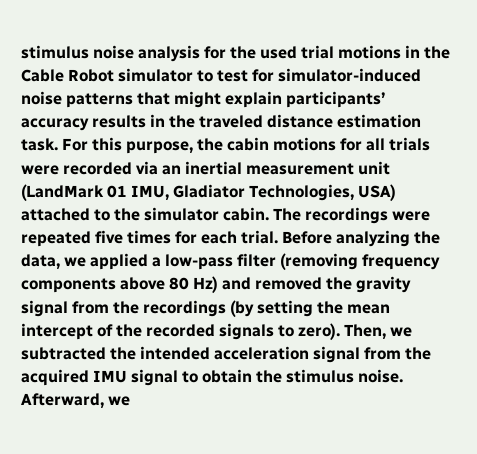stimulus noise analysis for the used trial motions in the Cable Robot simulator to test for simulator-induced noise patterns that might explain participants’ accuracy results in the traveled distance estimation task. For this purpose, the cabin motions for all trials were recorded via an inertial measurement unit (LandMark 01 IMU, Gladiator Technologies, USA) attached to the simulator cabin. The recordings were repeated five times for each trial. Before analyzing the data, we applied a low-pass filter (removing frequency components above 80 Hz) and removed the gravity signal from the recordings (by setting the mean intercept of the recorded signals to zero). Then, we subtracted the intended acceleration signal from the acquired IMU signal to obtain the stimulus noise. Afterward, we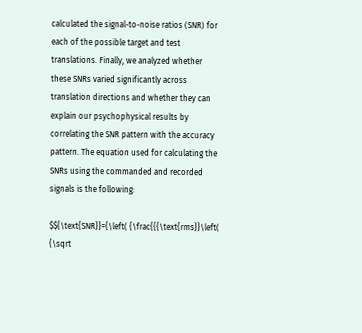calculated the signal-to-noise ratios (SNR) for each of the possible target and test translations. Finally, we analyzed whether these SNRs varied significantly across translation directions and whether they can explain our psychophysical results by correlating the SNR pattern with the accuracy pattern. The equation used for calculating the SNRs using the commanded and recorded signals is the following:

$${\text{SNR}}={\left( {\frac{{{\text{rms}}\left( {\sqrt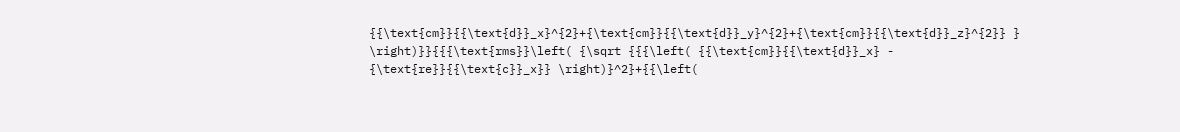{{\text{cm}}{{\text{d}}_x}^{2}+{\text{cm}}{{\text{d}}_y}^{2}+{\text{cm}}{{\text{d}}_z}^{2}} } \right)}}{{{\text{rms}}\left( {\sqrt {{{\left( {{\text{cm}}{{\text{d}}_x} - {\text{re}}{{\text{c}}_x}} \right)}^2}+{{\left(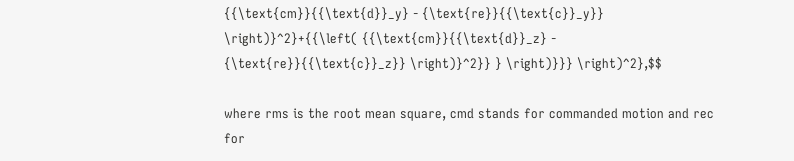{{\text{cm}}{{\text{d}}_y} - {\text{re}}{{\text{c}}_y}} \right)}^2}+{{\left( {{\text{cm}}{{\text{d}}_z} - {\text{re}}{{\text{c}}_z}} \right)}^2}} } \right)}}} \right)^2},$$

where rms is the root mean square, cmd stands for commanded motion and rec for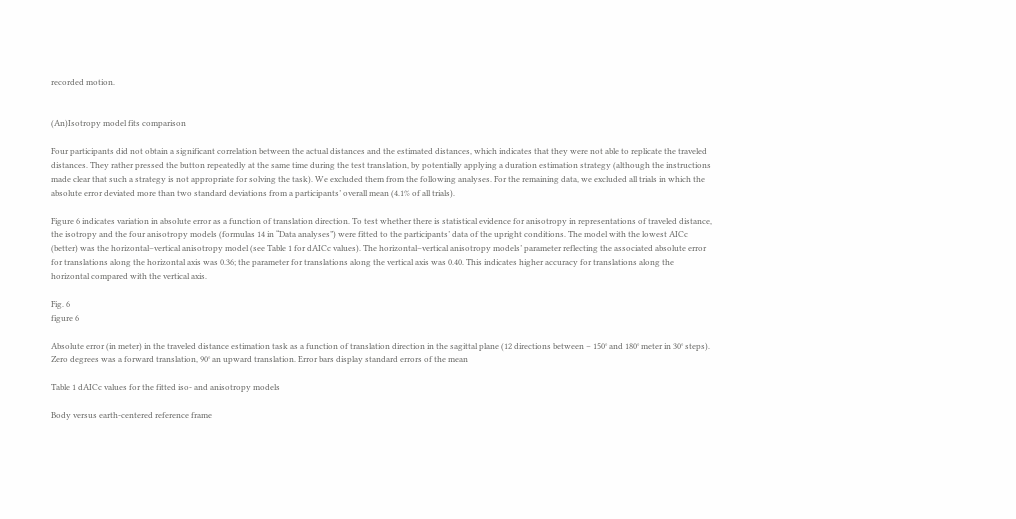recorded motion.


(An)Isotropy model fits comparison

Four participants did not obtain a significant correlation between the actual distances and the estimated distances, which indicates that they were not able to replicate the traveled distances. They rather pressed the button repeatedly at the same time during the test translation, by potentially applying a duration estimation strategy (although the instructions made clear that such a strategy is not appropriate for solving the task). We excluded them from the following analyses. For the remaining data, we excluded all trials in which the absolute error deviated more than two standard deviations from a participants’ overall mean (4.1% of all trials).

Figure 6 indicates variation in absolute error as a function of translation direction. To test whether there is statistical evidence for anisotropy in representations of traveled distance, the isotropy and the four anisotropy models (formulas 14 in “Data analyses”) were fitted to the participants’ data of the upright conditions. The model with the lowest AICc (better) was the horizontal–vertical anisotropy model (see Table 1 for dAICc values). The horizontal–vertical anisotropy models’ parameter reflecting the associated absolute error for translations along the horizontal axis was 0.36; the parameter for translations along the vertical axis was 0.40. This indicates higher accuracy for translations along the horizontal compared with the vertical axis.

Fig. 6
figure 6

Absolute error (in meter) in the traveled distance estimation task as a function of translation direction in the sagittal plane (12 directions between − 150° and 180° meter in 30° steps). Zero degrees was a forward translation, 90° an upward translation. Error bars display standard errors of the mean

Table 1 dAICc values for the fitted iso- and anisotropy models

Body versus earth-centered reference frame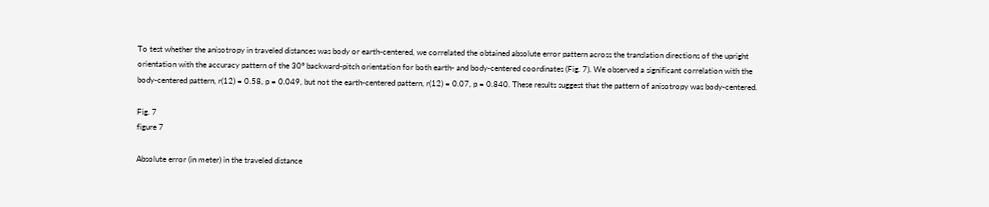To test whether the anisotropy in traveled distances was body or earth-centered, we correlated the obtained absolute error pattern across the translation directions of the upright orientation with the accuracy pattern of the 30° backward-pitch orientation for both earth- and body-centered coordinates (Fig. 7). We observed a significant correlation with the body-centered pattern, r(12) = 0.58, p = 0.049, but not the earth-centered pattern, r(12) = 0.07, p = 0.840. These results suggest that the pattern of anisotropy was body-centered.

Fig. 7
figure 7

Absolute error (in meter) in the traveled distance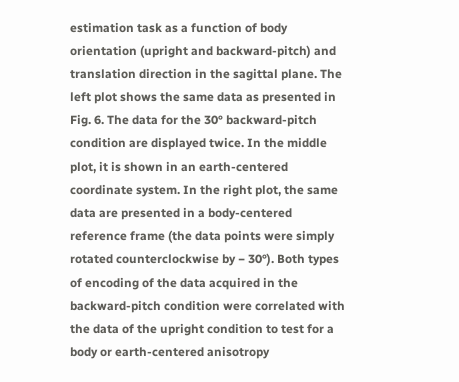estimation task as a function of body orientation (upright and backward-pitch) and translation direction in the sagittal plane. The left plot shows the same data as presented in Fig. 6. The data for the 30° backward-pitch condition are displayed twice. In the middle plot, it is shown in an earth-centered coordinate system. In the right plot, the same data are presented in a body-centered reference frame (the data points were simply rotated counterclockwise by − 30°). Both types of encoding of the data acquired in the backward-pitch condition were correlated with the data of the upright condition to test for a body or earth-centered anisotropy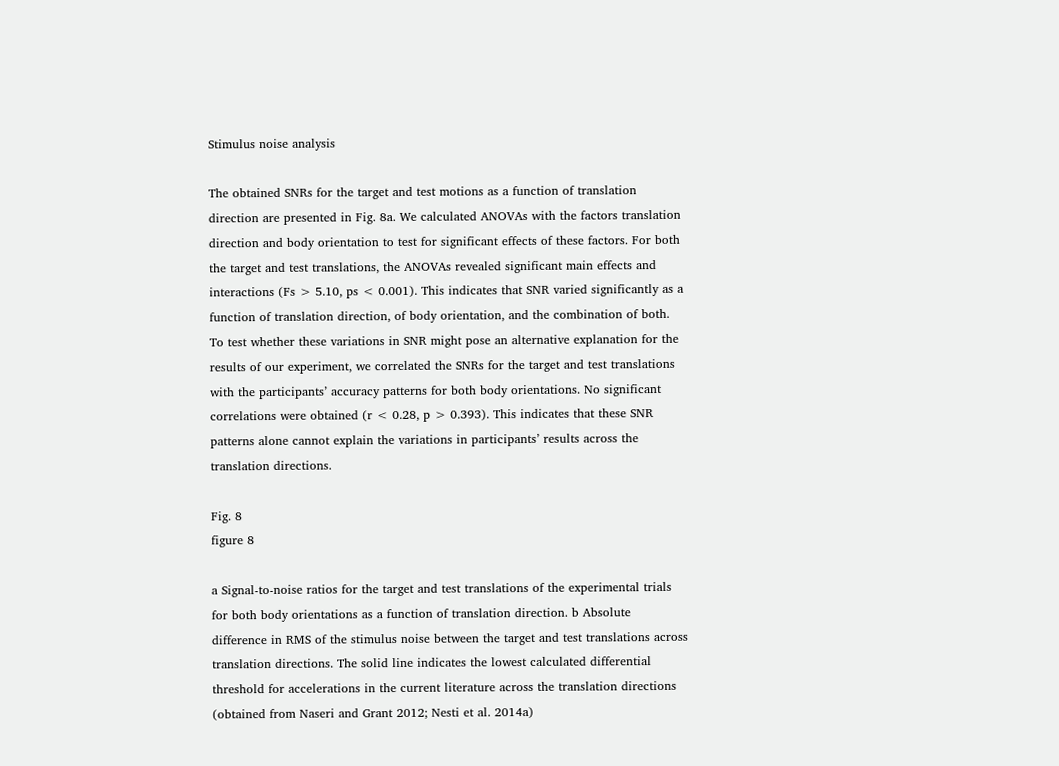Stimulus noise analysis

The obtained SNRs for the target and test motions as a function of translation direction are presented in Fig. 8a. We calculated ANOVAs with the factors translation direction and body orientation to test for significant effects of these factors. For both the target and test translations, the ANOVAs revealed significant main effects and interactions (Fs > 5.10, ps < 0.001). This indicates that SNR varied significantly as a function of translation direction, of body orientation, and the combination of both. To test whether these variations in SNR might pose an alternative explanation for the results of our experiment, we correlated the SNRs for the target and test translations with the participants’ accuracy patterns for both body orientations. No significant correlations were obtained (r < 0.28, p > 0.393). This indicates that these SNR patterns alone cannot explain the variations in participants’ results across the translation directions.

Fig. 8
figure 8

a Signal-to-noise ratios for the target and test translations of the experimental trials for both body orientations as a function of translation direction. b Absolute difference in RMS of the stimulus noise between the target and test translations across translation directions. The solid line indicates the lowest calculated differential threshold for accelerations in the current literature across the translation directions (obtained from Naseri and Grant 2012; Nesti et al. 2014a)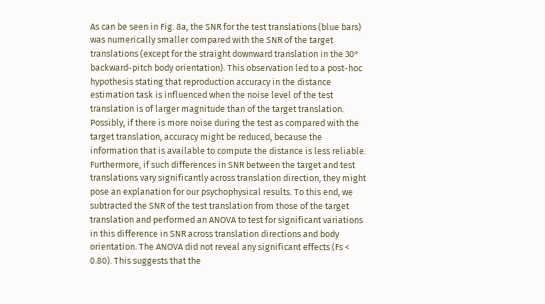As can be seen in Fig. 8a, the SNR for the test translations (blue bars) was numerically smaller compared with the SNR of the target translations (except for the straight downward translation in the 30° backward-pitch body orientation). This observation led to a post-hoc hypothesis stating that reproduction accuracy in the distance estimation task is influenced when the noise level of the test translation is of larger magnitude than of the target translation. Possibly, if there is more noise during the test as compared with the target translation, accuracy might be reduced, because the information that is available to compute the distance is less reliable. Furthermore, if such differences in SNR between the target and test translations vary significantly across translation direction, they might pose an explanation for our psychophysical results. To this end, we subtracted the SNR of the test translation from those of the target translation and performed an ANOVA to test for significant variations in this difference in SNR across translation directions and body orientation. The ANOVA did not reveal any significant effects (Fs < 0.80). This suggests that the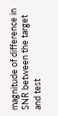magnitude of difference in SNR between the target and test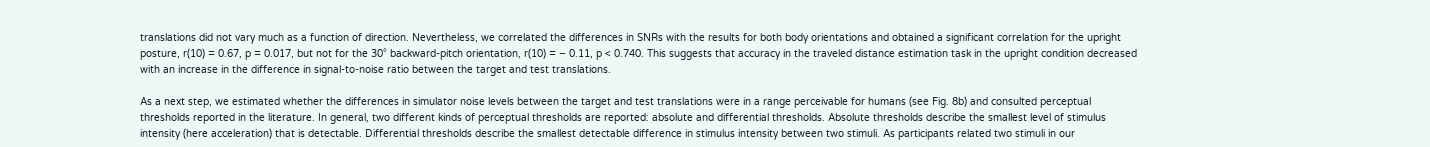translations did not vary much as a function of direction. Nevertheless, we correlated the differences in SNRs with the results for both body orientations and obtained a significant correlation for the upright posture, r(10) = 0.67, p = 0.017, but not for the 30° backward-pitch orientation, r(10) = − 0.11, p < 0.740. This suggests that accuracy in the traveled distance estimation task in the upright condition decreased with an increase in the difference in signal-to-noise ratio between the target and test translations.

As a next step, we estimated whether the differences in simulator noise levels between the target and test translations were in a range perceivable for humans (see Fig. 8b) and consulted perceptual thresholds reported in the literature. In general, two different kinds of perceptual thresholds are reported: absolute and differential thresholds. Absolute thresholds describe the smallest level of stimulus intensity (here acceleration) that is detectable. Differential thresholds describe the smallest detectable difference in stimulus intensity between two stimuli. As participants related two stimuli in our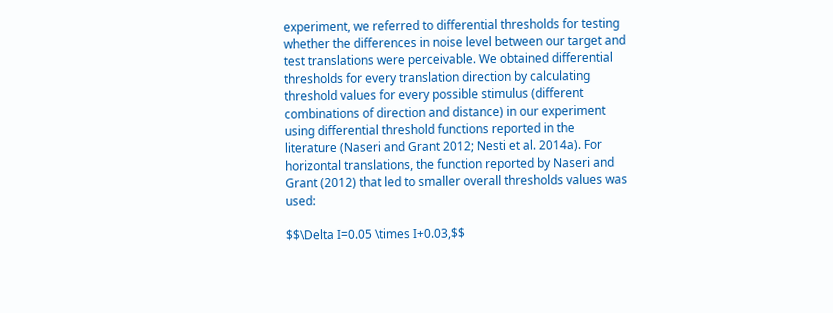experiment, we referred to differential thresholds for testing whether the differences in noise level between our target and test translations were perceivable. We obtained differential thresholds for every translation direction by calculating threshold values for every possible stimulus (different combinations of direction and distance) in our experiment using differential threshold functions reported in the literature (Naseri and Grant 2012; Nesti et al. 2014a). For horizontal translations, the function reported by Naseri and Grant (2012) that led to smaller overall thresholds values was used:

$$\Delta I=0.05 \times I+0.03,$$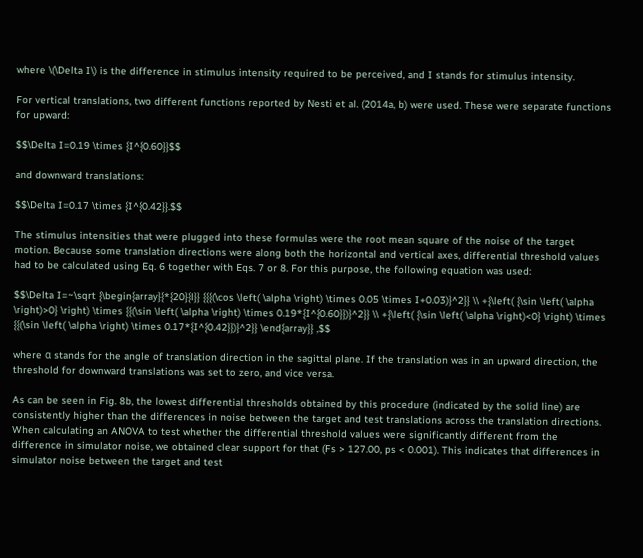where \(\Delta I\) is the difference in stimulus intensity required to be perceived, and I stands for stimulus intensity.

For vertical translations, two different functions reported by Nesti et al. (2014a, b) were used. These were separate functions for upward:

$$\Delta I=0.19 \times {I^{0.60}}$$

and downward translations:

$$\Delta I=0.17 \times {I^{0.42}}.$$

The stimulus intensities that were plugged into these formulas were the root mean square of the noise of the target motion. Because some translation directions were along both the horizontal and vertical axes, differential threshold values had to be calculated using Eq. 6 together with Eqs. 7 or 8. For this purpose, the following equation was used:

$$\Delta I=~\sqrt {\begin{array}{*{20}{l}} {{{(\cos \left( \alpha \right) \times 0.05 \times I+0.03)}^2}} \\ +{\left( {\sin \left( \alpha \right)>0} \right) \times {{(\sin \left( \alpha \right) \times 0.19*{I^{0.60}})}^2}} \\ +{\left( {\sin \left( \alpha \right)<0} \right) \times {{(\sin \left( \alpha \right) \times 0.17*{I^{0.42}})}^2}} \end{array}} ,$$

where α stands for the angle of translation direction in the sagittal plane. If the translation was in an upward direction, the threshold for downward translations was set to zero, and vice versa.

As can be seen in Fig. 8b, the lowest differential thresholds obtained by this procedure (indicated by the solid line) are consistently higher than the differences in noise between the target and test translations across the translation directions. When calculating an ANOVA to test whether the differential threshold values were significantly different from the difference in simulator noise, we obtained clear support for that (Fs > 127.00, ps < 0.001). This indicates that differences in simulator noise between the target and test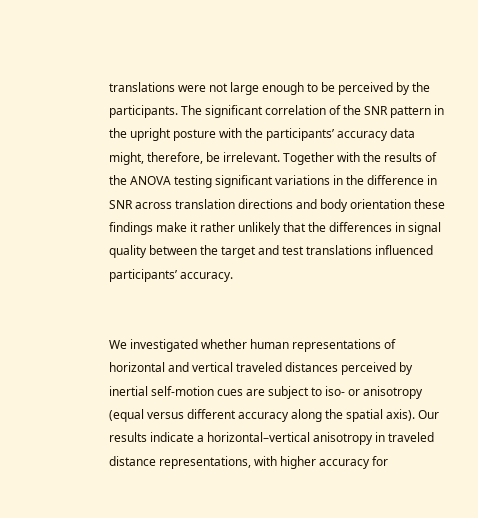translations were not large enough to be perceived by the participants. The significant correlation of the SNR pattern in the upright posture with the participants’ accuracy data might, therefore, be irrelevant. Together with the results of the ANOVA testing significant variations in the difference in SNR across translation directions and body orientation these findings make it rather unlikely that the differences in signal quality between the target and test translations influenced participants’ accuracy.


We investigated whether human representations of horizontal and vertical traveled distances perceived by inertial self-motion cues are subject to iso- or anisotropy (equal versus different accuracy along the spatial axis). Our results indicate a horizontal–vertical anisotropy in traveled distance representations, with higher accuracy for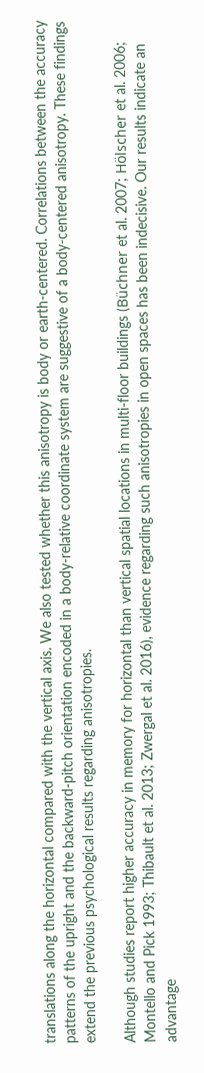translations along the horizontal compared with the vertical axis. We also tested whether this anisotropy is body or earth-centered. Correlations between the accuracy patterns of the upright and the backward-pitch orientation encoded in a body-relative coordinate system are suggestive of a body-centered anisotropy. These findings extend the previous psychological results regarding anisotropies.

Although studies report higher accuracy in memory for horizontal than vertical spatial locations in multi-floor buildings (Büchner et al. 2007; Hölscher et al. 2006; Montello and Pick 1993; Thibault et al. 2013; Zwergal et al. 2016), evidence regarding such anisotropies in open spaces has been indecisive. Our results indicate an advantage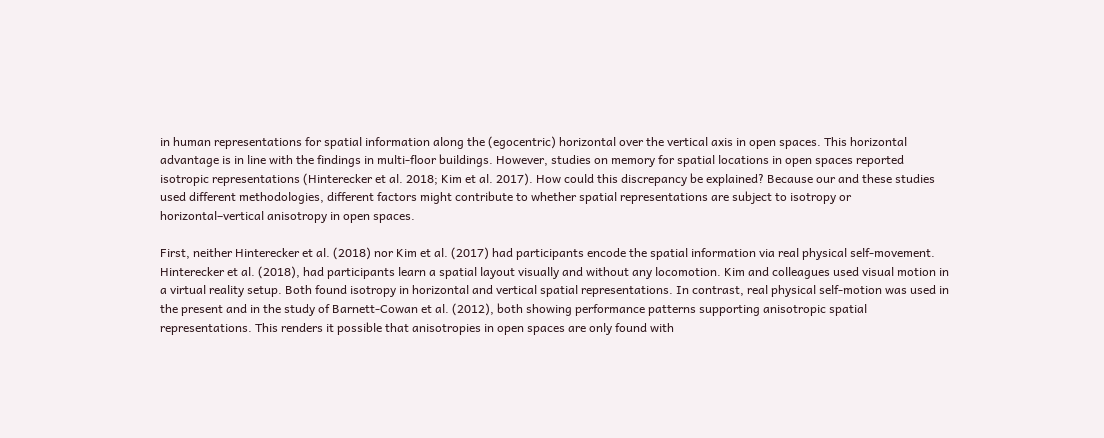in human representations for spatial information along the (egocentric) horizontal over the vertical axis in open spaces. This horizontal advantage is in line with the findings in multi-floor buildings. However, studies on memory for spatial locations in open spaces reported isotropic representations (Hinterecker et al. 2018; Kim et al. 2017). How could this discrepancy be explained? Because our and these studies used different methodologies, different factors might contribute to whether spatial representations are subject to isotropy or horizontal–vertical anisotropy in open spaces.

First, neither Hinterecker et al. (2018) nor Kim et al. (2017) had participants encode the spatial information via real physical self-movement. Hinterecker et al. (2018), had participants learn a spatial layout visually and without any locomotion. Kim and colleagues used visual motion in a virtual reality setup. Both found isotropy in horizontal and vertical spatial representations. In contrast, real physical self-motion was used in the present and in the study of Barnett-Cowan et al. (2012), both showing performance patterns supporting anisotropic spatial representations. This renders it possible that anisotropies in open spaces are only found with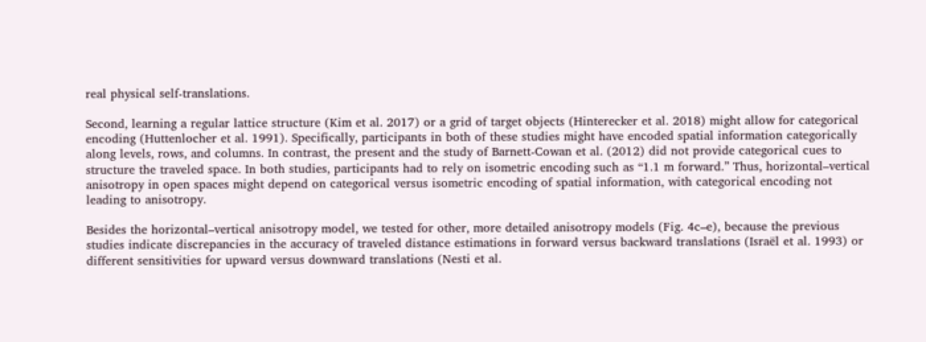real physical self-translations.

Second, learning a regular lattice structure (Kim et al. 2017) or a grid of target objects (Hinterecker et al. 2018) might allow for categorical encoding (Huttenlocher et al. 1991). Specifically, participants in both of these studies might have encoded spatial information categorically along levels, rows, and columns. In contrast, the present and the study of Barnett-Cowan et al. (2012) did not provide categorical cues to structure the traveled space. In both studies, participants had to rely on isometric encoding such as “1.1 m forward.” Thus, horizontal–vertical anisotropy in open spaces might depend on categorical versus isometric encoding of spatial information, with categorical encoding not leading to anisotropy.

Besides the horizontal–vertical anisotropy model, we tested for other, more detailed anisotropy models (Fig. 4c–e), because the previous studies indicate discrepancies in the accuracy of traveled distance estimations in forward versus backward translations (Israël et al. 1993) or different sensitivities for upward versus downward translations (Nesti et al.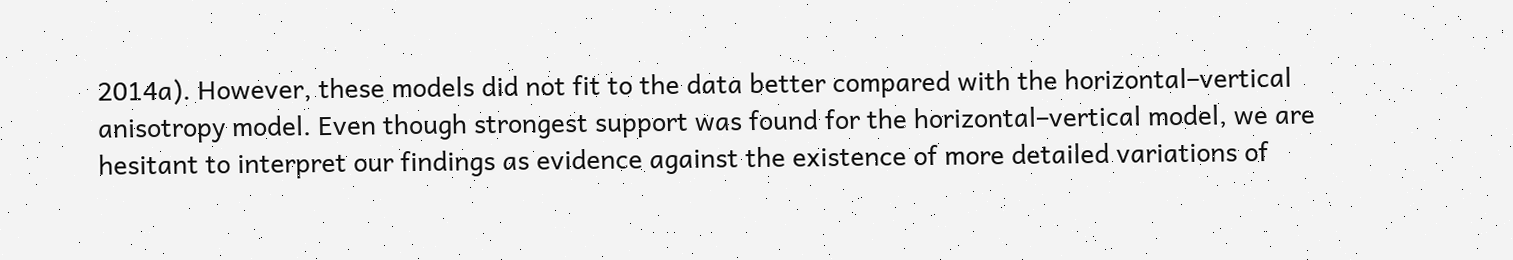2014a). However, these models did not fit to the data better compared with the horizontal–vertical anisotropy model. Even though strongest support was found for the horizontal–vertical model, we are hesitant to interpret our findings as evidence against the existence of more detailed variations of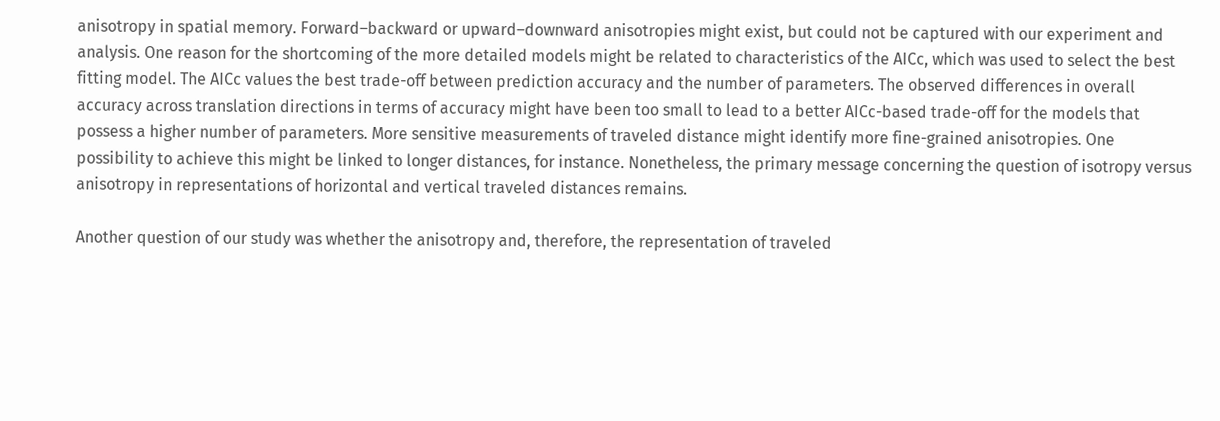anisotropy in spatial memory. Forward–backward or upward–downward anisotropies might exist, but could not be captured with our experiment and analysis. One reason for the shortcoming of the more detailed models might be related to characteristics of the AICc, which was used to select the best fitting model. The AICc values the best trade-off between prediction accuracy and the number of parameters. The observed differences in overall accuracy across translation directions in terms of accuracy might have been too small to lead to a better AICc-based trade-off for the models that possess a higher number of parameters. More sensitive measurements of traveled distance might identify more fine-grained anisotropies. One possibility to achieve this might be linked to longer distances, for instance. Nonetheless, the primary message concerning the question of isotropy versus anisotropy in representations of horizontal and vertical traveled distances remains.

Another question of our study was whether the anisotropy and, therefore, the representation of traveled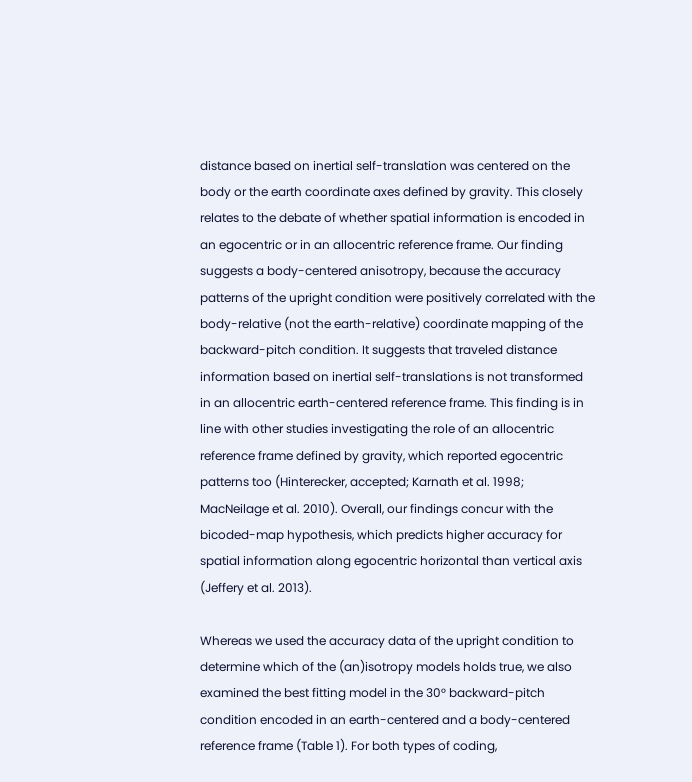distance based on inertial self-translation was centered on the body or the earth coordinate axes defined by gravity. This closely relates to the debate of whether spatial information is encoded in an egocentric or in an allocentric reference frame. Our finding suggests a body-centered anisotropy, because the accuracy patterns of the upright condition were positively correlated with the body-relative (not the earth-relative) coordinate mapping of the backward-pitch condition. It suggests that traveled distance information based on inertial self-translations is not transformed in an allocentric earth-centered reference frame. This finding is in line with other studies investigating the role of an allocentric reference frame defined by gravity, which reported egocentric patterns too (Hinterecker, accepted; Karnath et al. 1998; MacNeilage et al. 2010). Overall, our findings concur with the bicoded-map hypothesis, which predicts higher accuracy for spatial information along egocentric horizontal than vertical axis (Jeffery et al. 2013).

Whereas we used the accuracy data of the upright condition to determine which of the (an)isotropy models holds true, we also examined the best fitting model in the 30° backward-pitch condition encoded in an earth-centered and a body-centered reference frame (Table 1). For both types of coding,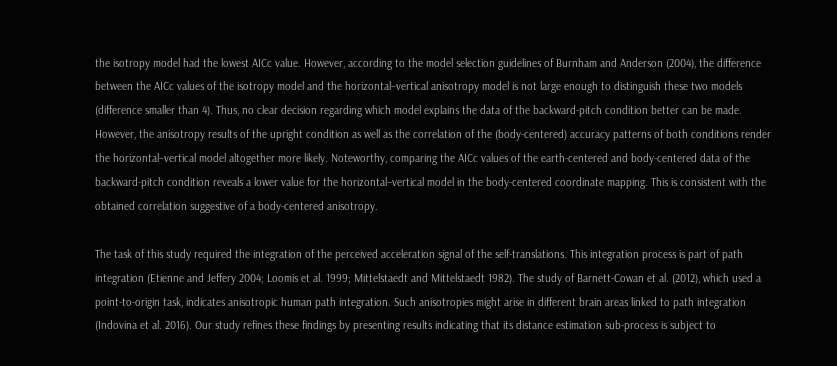the isotropy model had the lowest AICc value. However, according to the model selection guidelines of Burnham and Anderson (2004), the difference between the AICc values of the isotropy model and the horizontal–vertical anisotropy model is not large enough to distinguish these two models (difference smaller than 4). Thus, no clear decision regarding which model explains the data of the backward-pitch condition better can be made. However, the anisotropy results of the upright condition as well as the correlation of the (body-centered) accuracy patterns of both conditions render the horizontal–vertical model altogether more likely. Noteworthy, comparing the AICc values of the earth-centered and body-centered data of the backward-pitch condition reveals a lower value for the horizontal–vertical model in the body-centered coordinate mapping. This is consistent with the obtained correlation suggestive of a body-centered anisotropy.

The task of this study required the integration of the perceived acceleration signal of the self-translations. This integration process is part of path integration (Etienne and Jeffery 2004; Loomis et al. 1999; Mittelstaedt and Mittelstaedt 1982). The study of Barnett-Cowan et al. (2012), which used a point-to-origin task, indicates anisotropic human path integration. Such anisotropies might arise in different brain areas linked to path integration (Indovina et al. 2016). Our study refines these findings by presenting results indicating that its distance estimation sub-process is subject to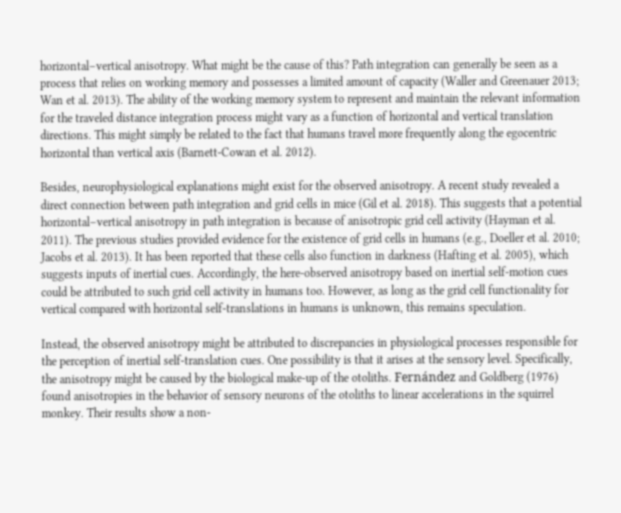horizontal–vertical anisotropy. What might be the cause of this? Path integration can generally be seen as a process that relies on working memory and possesses a limited amount of capacity (Waller and Greenauer 2013; Wan et al. 2013). The ability of the working memory system to represent and maintain the relevant information for the traveled distance integration process might vary as a function of horizontal and vertical translation directions. This might simply be related to the fact that humans travel more frequently along the egocentric horizontal than vertical axis (Barnett-Cowan et al. 2012).

Besides, neurophysiological explanations might exist for the observed anisotropy. A recent study revealed a direct connection between path integration and grid cells in mice (Gil et al. 2018). This suggests that a potential horizontal–vertical anisotropy in path integration is because of anisotropic grid cell activity (Hayman et al. 2011). The previous studies provided evidence for the existence of grid cells in humans (e.g., Doeller et al. 2010; Jacobs et al. 2013). It has been reported that these cells also function in darkness (Hafting et al. 2005), which suggests inputs of inertial cues. Accordingly, the here-observed anisotropy based on inertial self-motion cues could be attributed to such grid cell activity in humans too. However, as long as the grid cell functionality for vertical compared with horizontal self-translations in humans is unknown, this remains speculation.

Instead, the observed anisotropy might be attributed to discrepancies in physiological processes responsible for the perception of inertial self-translation cues. One possibility is that it arises at the sensory level. Specifically, the anisotropy might be caused by the biological make-up of the otoliths. Fernández and Goldberg (1976) found anisotropies in the behavior of sensory neurons of the otoliths to linear accelerations in the squirrel monkey. Their results show a non-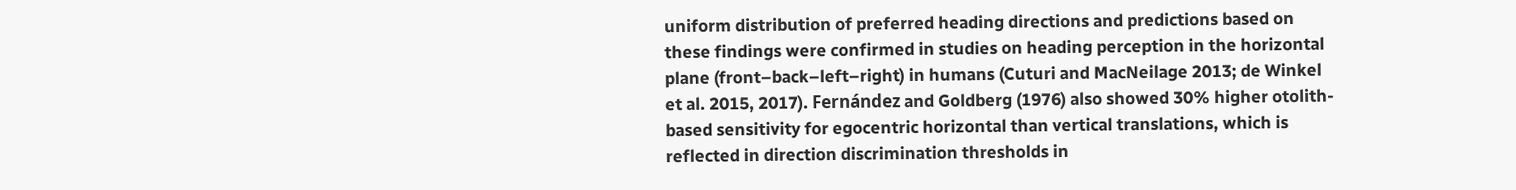uniform distribution of preferred heading directions and predictions based on these findings were confirmed in studies on heading perception in the horizontal plane (front–back–left–right) in humans (Cuturi and MacNeilage 2013; de Winkel et al. 2015, 2017). Fernández and Goldberg (1976) also showed 30% higher otolith-based sensitivity for egocentric horizontal than vertical translations, which is reflected in direction discrimination thresholds in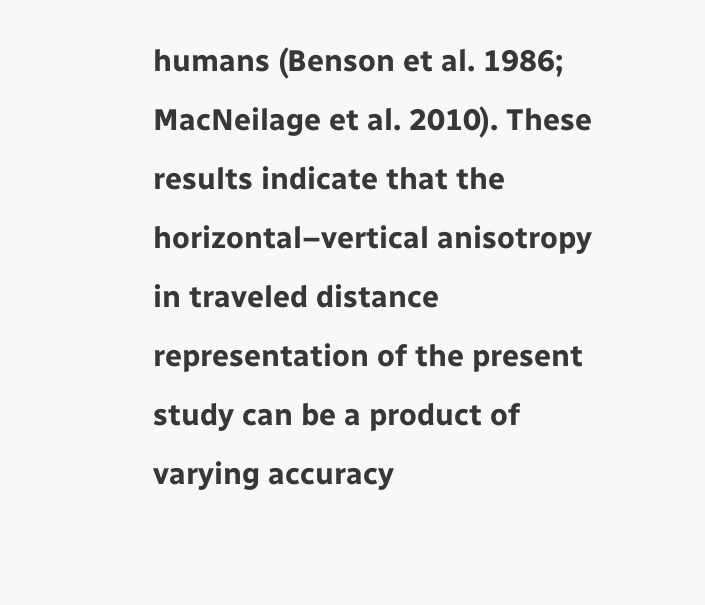humans (Benson et al. 1986; MacNeilage et al. 2010). These results indicate that the horizontal–vertical anisotropy in traveled distance representation of the present study can be a product of varying accuracy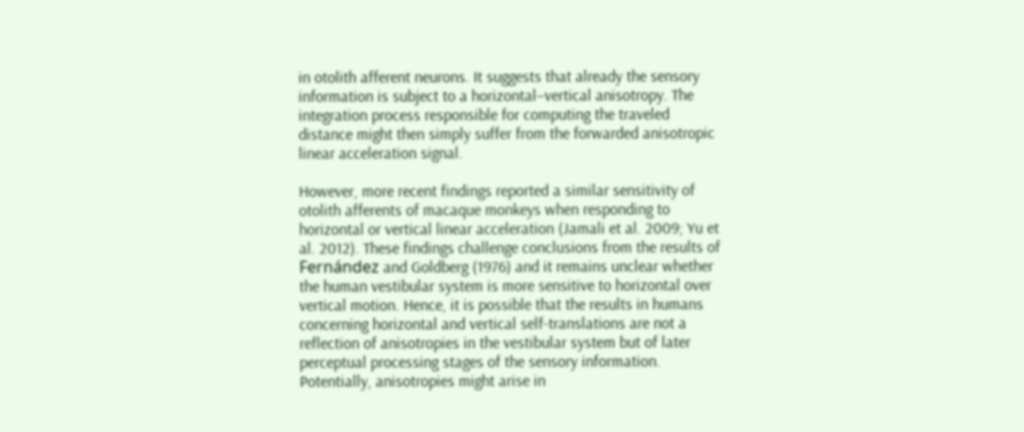in otolith afferent neurons. It suggests that already the sensory information is subject to a horizontal–vertical anisotropy. The integration process responsible for computing the traveled distance might then simply suffer from the forwarded anisotropic linear acceleration signal.

However, more recent findings reported a similar sensitivity of otolith afferents of macaque monkeys when responding to horizontal or vertical linear acceleration (Jamali et al. 2009; Yu et al. 2012). These findings challenge conclusions from the results of Fernández and Goldberg (1976) and it remains unclear whether the human vestibular system is more sensitive to horizontal over vertical motion. Hence, it is possible that the results in humans concerning horizontal and vertical self-translations are not a reflection of anisotropies in the vestibular system but of later perceptual processing stages of the sensory information. Potentially, anisotropies might arise in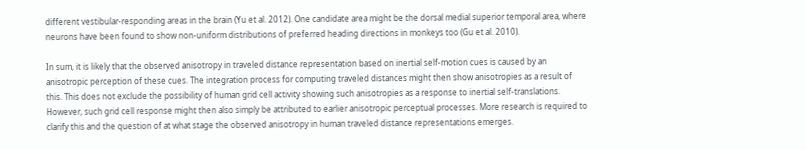different vestibular-responding areas in the brain (Yu et al. 2012). One candidate area might be the dorsal medial superior temporal area, where neurons have been found to show non-uniform distributions of preferred heading directions in monkeys too (Gu et al. 2010).

In sum, it is likely that the observed anisotropy in traveled distance representation based on inertial self-motion cues is caused by an anisotropic perception of these cues. The integration process for computing traveled distances might then show anisotropies as a result of this. This does not exclude the possibility of human grid cell activity showing such anisotropies as a response to inertial self-translations. However, such grid cell response might then also simply be attributed to earlier anisotropic perceptual processes. More research is required to clarify this and the question of at what stage the observed anisotropy in human traveled distance representations emerges.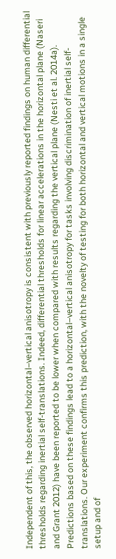Independent of this, the observed horizontal–vertical anisotropy is consistent with previously reported findings on human differential thresholds regarding inertial self-translations. Indeed, differential thresholds for linear accelerations in the horizontal plane (Naseri and Grant 2012) have been reported to be lower when compared with results regarding the vertical plane (Nesti et al. 2014a). Predictions based on these findings lead to a horizontal–vertical anisotropy for tasks involving discrimination of inertial self-translations. Our experiment confirms this prediction, with the novelty of testing for both horizontal and vertical motions in a single setup and of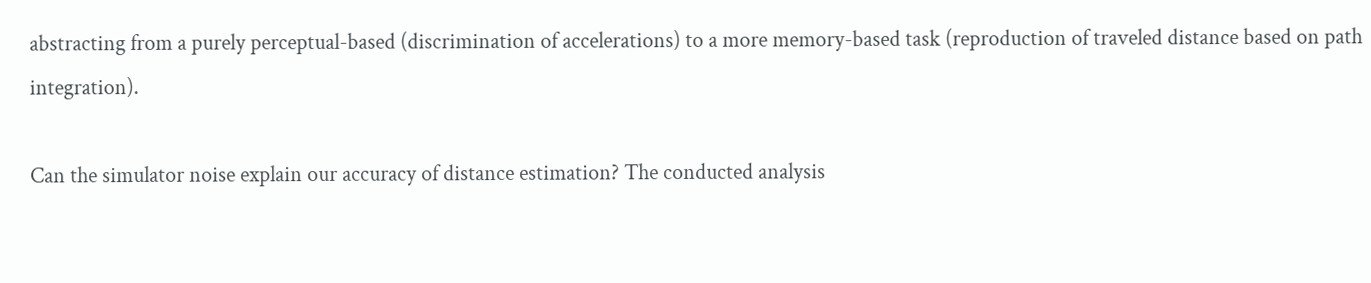abstracting from a purely perceptual-based (discrimination of accelerations) to a more memory-based task (reproduction of traveled distance based on path integration).

Can the simulator noise explain our accuracy of distance estimation? The conducted analysis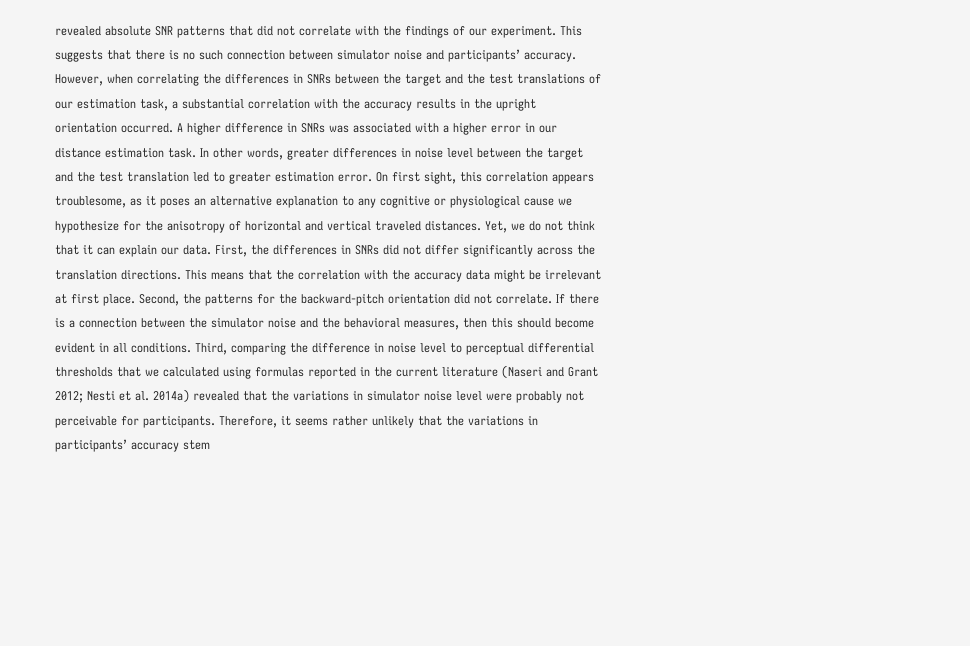revealed absolute SNR patterns that did not correlate with the findings of our experiment. This suggests that there is no such connection between simulator noise and participants’ accuracy. However, when correlating the differences in SNRs between the target and the test translations of our estimation task, a substantial correlation with the accuracy results in the upright orientation occurred. A higher difference in SNRs was associated with a higher error in our distance estimation task. In other words, greater differences in noise level between the target and the test translation led to greater estimation error. On first sight, this correlation appears troublesome, as it poses an alternative explanation to any cognitive or physiological cause we hypothesize for the anisotropy of horizontal and vertical traveled distances. Yet, we do not think that it can explain our data. First, the differences in SNRs did not differ significantly across the translation directions. This means that the correlation with the accuracy data might be irrelevant at first place. Second, the patterns for the backward-pitch orientation did not correlate. If there is a connection between the simulator noise and the behavioral measures, then this should become evident in all conditions. Third, comparing the difference in noise level to perceptual differential thresholds that we calculated using formulas reported in the current literature (Naseri and Grant 2012; Nesti et al. 2014a) revealed that the variations in simulator noise level were probably not perceivable for participants. Therefore, it seems rather unlikely that the variations in participants’ accuracy stem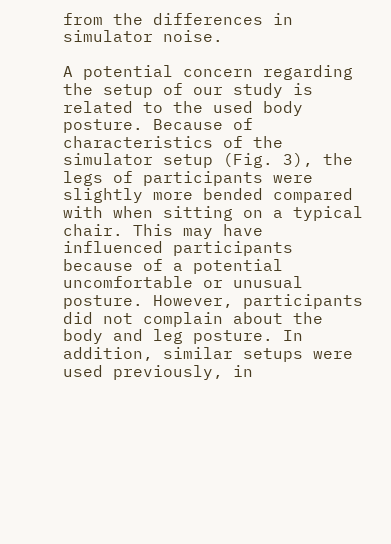from the differences in simulator noise.

A potential concern regarding the setup of our study is related to the used body posture. Because of characteristics of the simulator setup (Fig. 3), the legs of participants were slightly more bended compared with when sitting on a typical chair. This may have influenced participants because of a potential uncomfortable or unusual posture. However, participants did not complain about the body and leg posture. In addition, similar setups were used previously, in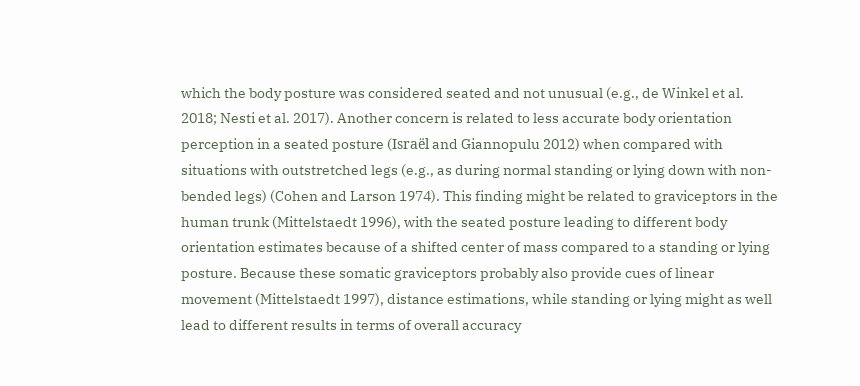which the body posture was considered seated and not unusual (e.g., de Winkel et al. 2018; Nesti et al. 2017). Another concern is related to less accurate body orientation perception in a seated posture (Israël and Giannopulu 2012) when compared with situations with outstretched legs (e.g., as during normal standing or lying down with non-bended legs) (Cohen and Larson 1974). This finding might be related to graviceptors in the human trunk (Mittelstaedt 1996), with the seated posture leading to different body orientation estimates because of a shifted center of mass compared to a standing or lying posture. Because these somatic graviceptors probably also provide cues of linear movement (Mittelstaedt 1997), distance estimations, while standing or lying might as well lead to different results in terms of overall accuracy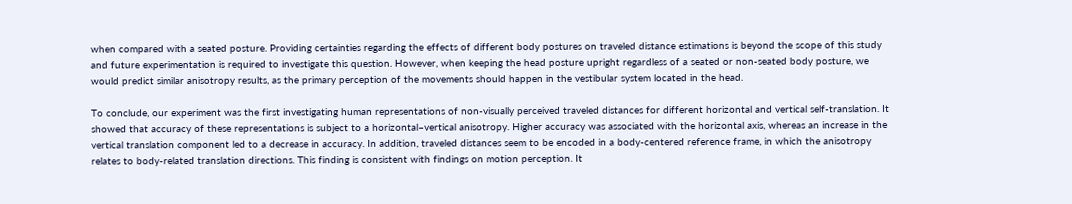when compared with a seated posture. Providing certainties regarding the effects of different body postures on traveled distance estimations is beyond the scope of this study and future experimentation is required to investigate this question. However, when keeping the head posture upright regardless of a seated or non-seated body posture, we would predict similar anisotropy results, as the primary perception of the movements should happen in the vestibular system located in the head.

To conclude, our experiment was the first investigating human representations of non-visually perceived traveled distances for different horizontal and vertical self-translation. It showed that accuracy of these representations is subject to a horizontal–vertical anisotropy. Higher accuracy was associated with the horizontal axis, whereas an increase in the vertical translation component led to a decrease in accuracy. In addition, traveled distances seem to be encoded in a body-centered reference frame, in which the anisotropy relates to body-related translation directions. This finding is consistent with findings on motion perception. It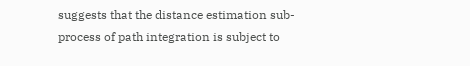suggests that the distance estimation sub-process of path integration is subject to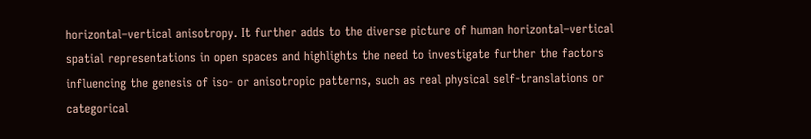horizontal–vertical anisotropy. It further adds to the diverse picture of human horizontal–vertical spatial representations in open spaces and highlights the need to investigate further the factors influencing the genesis of iso- or anisotropic patterns, such as real physical self-translations or categorical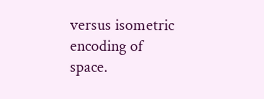versus isometric encoding of space.